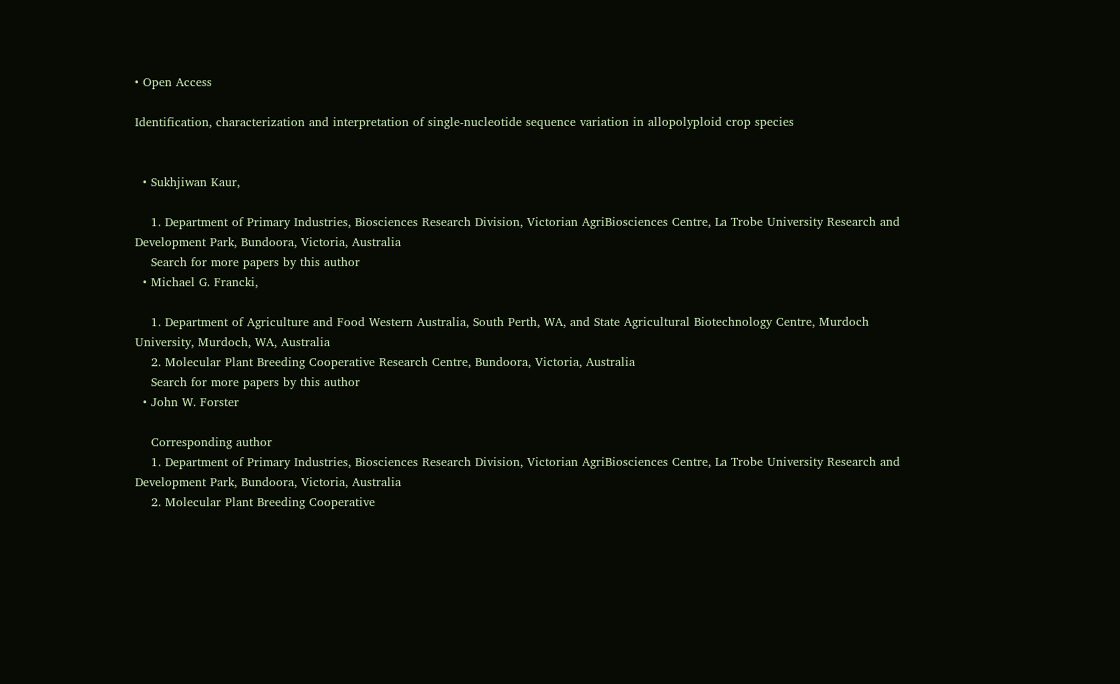• Open Access

Identification, characterization and interpretation of single-nucleotide sequence variation in allopolyploid crop species


  • Sukhjiwan Kaur,

    1. Department of Primary Industries, Biosciences Research Division, Victorian AgriBiosciences Centre, La Trobe University Research and Development Park, Bundoora, Victoria, Australia
    Search for more papers by this author
  • Michael G. Francki,

    1. Department of Agriculture and Food Western Australia, South Perth, WA, and State Agricultural Biotechnology Centre, Murdoch University, Murdoch, WA, Australia
    2. Molecular Plant Breeding Cooperative Research Centre, Bundoora, Victoria, Australia
    Search for more papers by this author
  • John W. Forster

    Corresponding author
    1. Department of Primary Industries, Biosciences Research Division, Victorian AgriBiosciences Centre, La Trobe University Research and Development Park, Bundoora, Victoria, Australia
    2. Molecular Plant Breeding Cooperative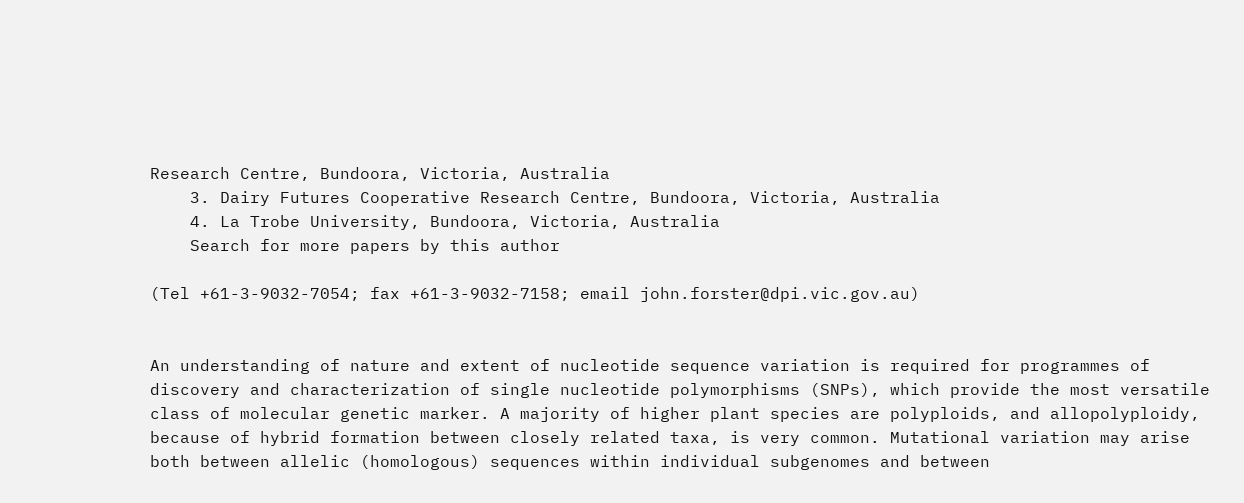Research Centre, Bundoora, Victoria, Australia
    3. Dairy Futures Cooperative Research Centre, Bundoora, Victoria, Australia
    4. La Trobe University, Bundoora, Victoria, Australia
    Search for more papers by this author

(Tel +61-3-9032-7054; fax +61-3-9032-7158; email john.forster@dpi.vic.gov.au)


An understanding of nature and extent of nucleotide sequence variation is required for programmes of discovery and characterization of single nucleotide polymorphisms (SNPs), which provide the most versatile class of molecular genetic marker. A majority of higher plant species are polyploids, and allopolyploidy, because of hybrid formation between closely related taxa, is very common. Mutational variation may arise both between allelic (homologous) sequences within individual subgenomes and between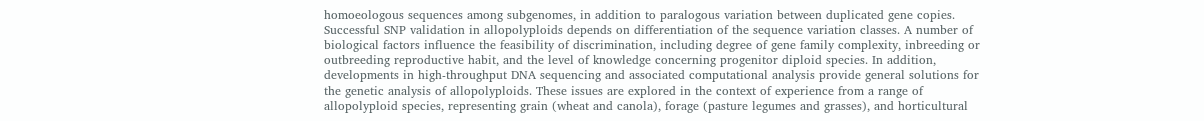homoeologous sequences among subgenomes, in addition to paralogous variation between duplicated gene copies. Successful SNP validation in allopolyploids depends on differentiation of the sequence variation classes. A number of biological factors influence the feasibility of discrimination, including degree of gene family complexity, inbreeding or outbreeding reproductive habit, and the level of knowledge concerning progenitor diploid species. In addition, developments in high-throughput DNA sequencing and associated computational analysis provide general solutions for the genetic analysis of allopolyploids. These issues are explored in the context of experience from a range of allopolyploid species, representing grain (wheat and canola), forage (pasture legumes and grasses), and horticultural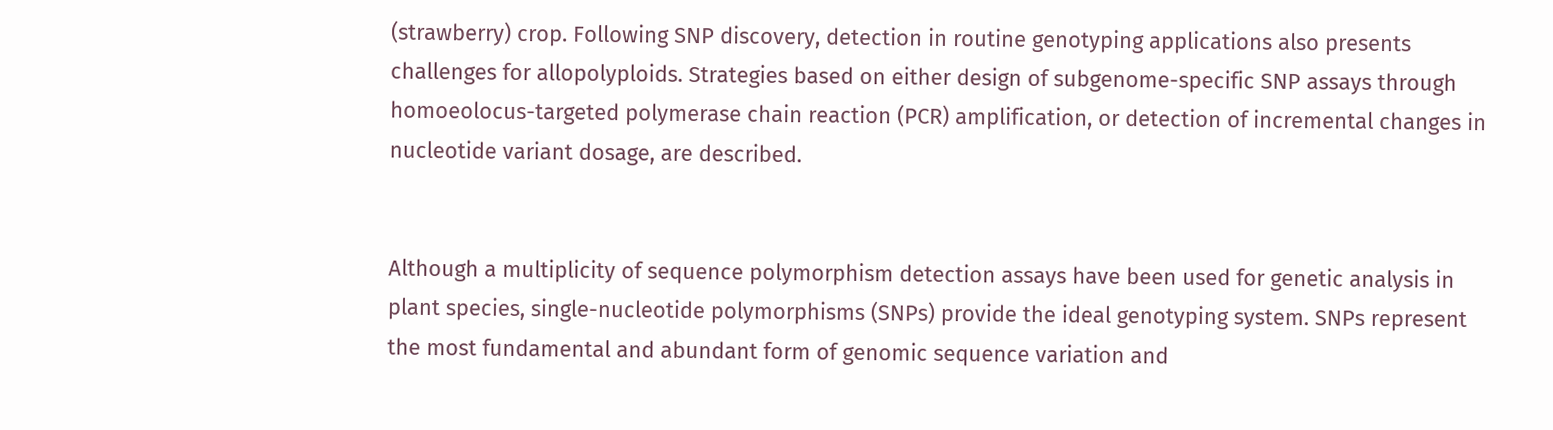(strawberry) crop. Following SNP discovery, detection in routine genotyping applications also presents challenges for allopolyploids. Strategies based on either design of subgenome-specific SNP assays through homoeolocus-targeted polymerase chain reaction (PCR) amplification, or detection of incremental changes in nucleotide variant dosage, are described.


Although a multiplicity of sequence polymorphism detection assays have been used for genetic analysis in plant species, single-nucleotide polymorphisms (SNPs) provide the ideal genotyping system. SNPs represent the most fundamental and abundant form of genomic sequence variation and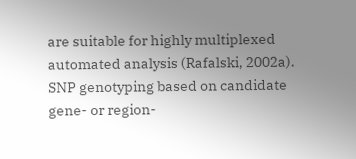are suitable for highly multiplexed automated analysis (Rafalski, 2002a). SNP genotyping based on candidate gene- or region-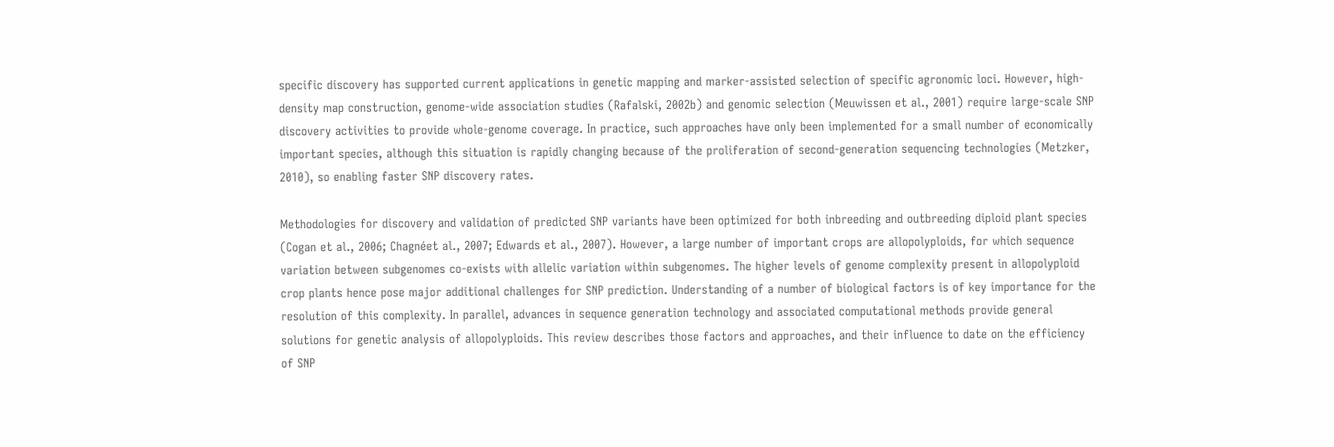specific discovery has supported current applications in genetic mapping and marker-assisted selection of specific agronomic loci. However, high-density map construction, genome-wide association studies (Rafalski, 2002b) and genomic selection (Meuwissen et al., 2001) require large-scale SNP discovery activities to provide whole-genome coverage. In practice, such approaches have only been implemented for a small number of economically important species, although this situation is rapidly changing because of the proliferation of second-generation sequencing technologies (Metzker, 2010), so enabling faster SNP discovery rates.

Methodologies for discovery and validation of predicted SNP variants have been optimized for both inbreeding and outbreeding diploid plant species (Cogan et al., 2006; Chagnéet al., 2007; Edwards et al., 2007). However, a large number of important crops are allopolyploids, for which sequence variation between subgenomes co-exists with allelic variation within subgenomes. The higher levels of genome complexity present in allopolyploid crop plants hence pose major additional challenges for SNP prediction. Understanding of a number of biological factors is of key importance for the resolution of this complexity. In parallel, advances in sequence generation technology and associated computational methods provide general solutions for genetic analysis of allopolyploids. This review describes those factors and approaches, and their influence to date on the efficiency of SNP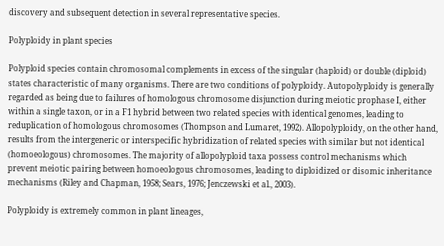discovery and subsequent detection in several representative species.

Polyploidy in plant species

Polyploid species contain chromosomal complements in excess of the singular (haploid) or double (diploid) states characteristic of many organisms. There are two conditions of polyploidy. Autopolyploidy is generally regarded as being due to failures of homologous chromosome disjunction during meiotic prophase I, either within a single taxon, or in a F1 hybrid between two related species with identical genomes, leading to reduplication of homologous chromosomes (Thompson and Lumaret, 1992). Allopolyploidy, on the other hand, results from the intergeneric or interspecific hybridization of related species with similar but not identical (homoeologous) chromosomes. The majority of allopolyploid taxa possess control mechanisms which prevent meiotic pairing between homoeologous chromosomes, leading to diploidized or disomic inheritance mechanisms (Riley and Chapman, 1958; Sears, 1976; Jenczewski et al., 2003).

Polyploidy is extremely common in plant lineages,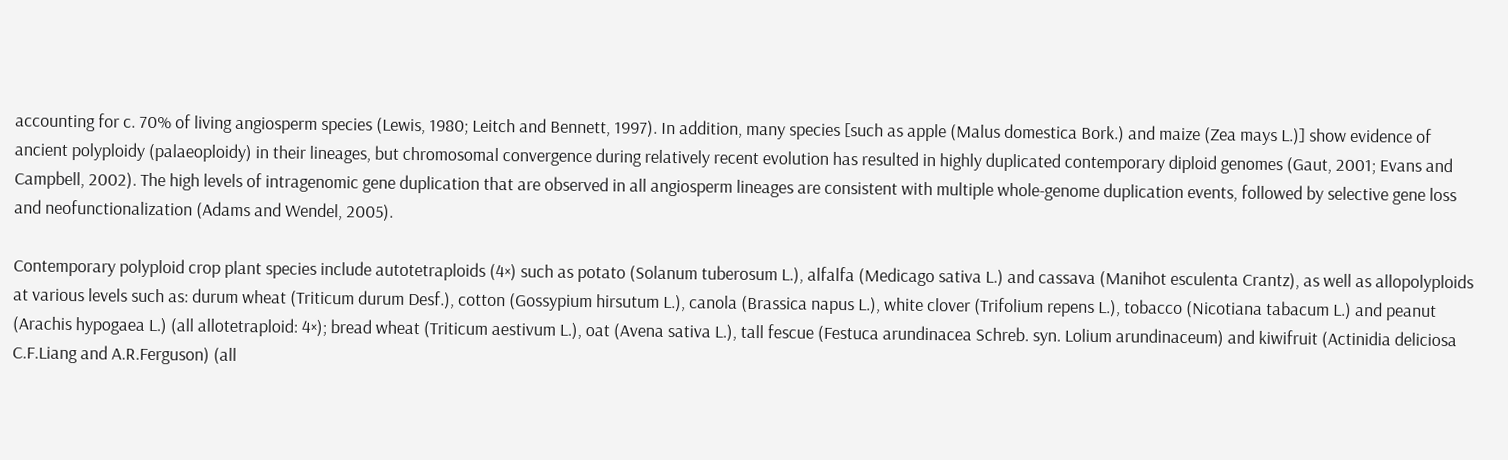accounting for c. 70% of living angiosperm species (Lewis, 1980; Leitch and Bennett, 1997). In addition, many species [such as apple (Malus domestica Bork.) and maize (Zea mays L.)] show evidence of ancient polyploidy (palaeoploidy) in their lineages, but chromosomal convergence during relatively recent evolution has resulted in highly duplicated contemporary diploid genomes (Gaut, 2001; Evans and Campbell, 2002). The high levels of intragenomic gene duplication that are observed in all angiosperm lineages are consistent with multiple whole-genome duplication events, followed by selective gene loss and neofunctionalization (Adams and Wendel, 2005).

Contemporary polyploid crop plant species include autotetraploids (4×) such as potato (Solanum tuberosum L.), alfalfa (Medicago sativa L.) and cassava (Manihot esculenta Crantz), as well as allopolyploids at various levels such as: durum wheat (Triticum durum Desf.), cotton (Gossypium hirsutum L.), canola (Brassica napus L.), white clover (Trifolium repens L.), tobacco (Nicotiana tabacum L.) and peanut (Arachis hypogaea L.) (all allotetraploid: 4×); bread wheat (Triticum aestivum L.), oat (Avena sativa L.), tall fescue (Festuca arundinacea Schreb. syn. Lolium arundinaceum) and kiwifruit (Actinidia deliciosa C.F.Liang and A.R.Ferguson) (all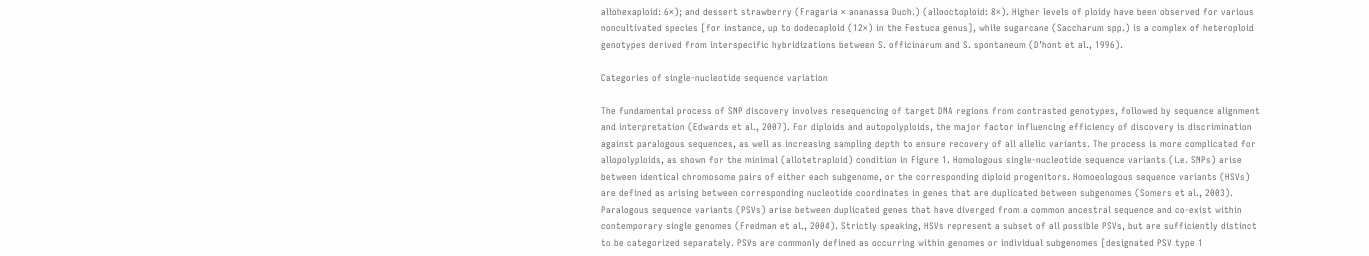allohexaploid: 6×); and dessert strawberry (Fragaria × ananassa Duch.) (allooctoploid: 8×). Higher levels of ploidy have been observed for various noncultivated species [for instance, up to dodecaploid (12×) in the Festuca genus], while sugarcane (Saccharum spp.) is a complex of heteroploid genotypes derived from interspecific hybridizations between S. officinarum and S. spontaneum (D’hont et al., 1996).

Categories of single-nucleotide sequence variation

The fundamental process of SNP discovery involves resequencing of target DNA regions from contrasted genotypes, followed by sequence alignment and interpretation (Edwards et al., 2007). For diploids and autopolyploids, the major factor influencing efficiency of discovery is discrimination against paralogous sequences, as well as increasing sampling depth to ensure recovery of all allelic variants. The process is more complicated for allopolyploids, as shown for the minimal (allotetraploid) condition in Figure 1. Homologous single-nucleotide sequence variants (i.e. SNPs) arise between identical chromosome pairs of either each subgenome, or the corresponding diploid progenitors. Homoeologous sequence variants (HSVs) are defined as arising between corresponding nucleotide coordinates in genes that are duplicated between subgenomes (Somers et al., 2003). Paralogous sequence variants (PSVs) arise between duplicated genes that have diverged from a common ancestral sequence and co-exist within contemporary single genomes (Fredman et al., 2004). Strictly speaking, HSVs represent a subset of all possible PSVs, but are sufficiently distinct to be categorized separately. PSVs are commonly defined as occurring within genomes or individual subgenomes [designated PSV type 1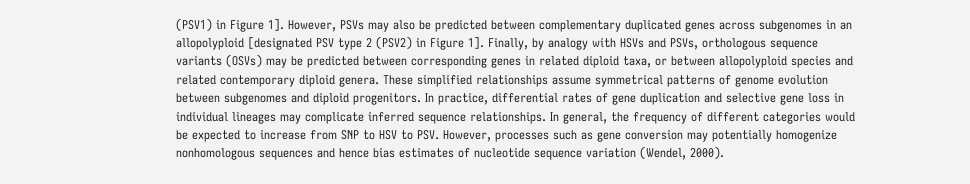(PSV1) in Figure 1]. However, PSVs may also be predicted between complementary duplicated genes across subgenomes in an allopolyploid [designated PSV type 2 (PSV2) in Figure 1]. Finally, by analogy with HSVs and PSVs, orthologous sequence variants (OSVs) may be predicted between corresponding genes in related diploid taxa, or between allopolyploid species and related contemporary diploid genera. These simplified relationships assume symmetrical patterns of genome evolution between subgenomes and diploid progenitors. In practice, differential rates of gene duplication and selective gene loss in individual lineages may complicate inferred sequence relationships. In general, the frequency of different categories would be expected to increase from SNP to HSV to PSV. However, processes such as gene conversion may potentially homogenize nonhomologous sequences and hence bias estimates of nucleotide sequence variation (Wendel, 2000).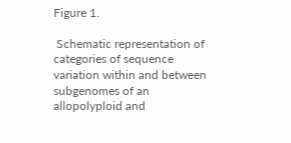Figure 1.

 Schematic representation of categories of sequence variation within and between subgenomes of an allopolyploid and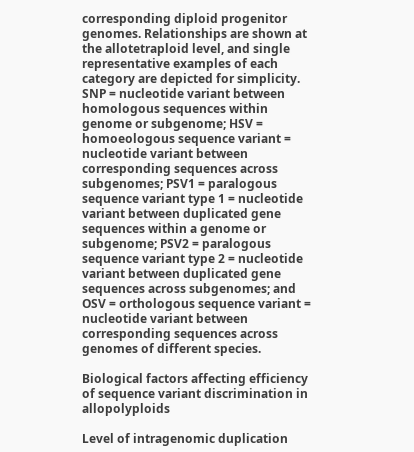corresponding diploid progenitor genomes. Relationships are shown at the allotetraploid level, and single representative examples of each category are depicted for simplicity. SNP = nucleotide variant between homologous sequences within genome or subgenome; HSV = homoeologous sequence variant = nucleotide variant between corresponding sequences across subgenomes; PSV1 = paralogous sequence variant type 1 = nucleotide variant between duplicated gene sequences within a genome or subgenome; PSV2 = paralogous sequence variant type 2 = nucleotide variant between duplicated gene sequences across subgenomes; and OSV = orthologous sequence variant = nucleotide variant between corresponding sequences across genomes of different species.

Biological factors affecting efficiency of sequence variant discrimination in allopolyploids

Level of intragenomic duplication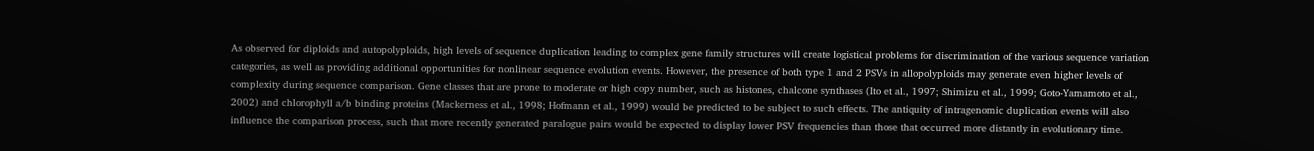As observed for diploids and autopolyploids, high levels of sequence duplication leading to complex gene family structures will create logistical problems for discrimination of the various sequence variation categories, as well as providing additional opportunities for nonlinear sequence evolution events. However, the presence of both type 1 and 2 PSVs in allopolyploids may generate even higher levels of complexity during sequence comparison. Gene classes that are prone to moderate or high copy number, such as histones, chalcone synthases (Ito et al., 1997; Shimizu et al., 1999; Goto-Yamamoto et al., 2002) and chlorophyll a/b binding proteins (Mackerness et al., 1998; Hofmann et al., 1999) would be predicted to be subject to such effects. The antiquity of intragenomic duplication events will also influence the comparison process, such that more recently generated paralogue pairs would be expected to display lower PSV frequencies than those that occurred more distantly in evolutionary time.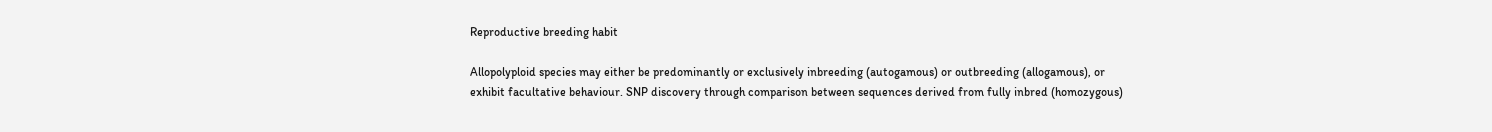Reproductive breeding habit

Allopolyploid species may either be predominantly or exclusively inbreeding (autogamous) or outbreeding (allogamous), or exhibit facultative behaviour. SNP discovery through comparison between sequences derived from fully inbred (homozygous)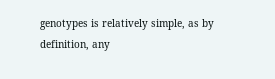genotypes is relatively simple, as by definition, any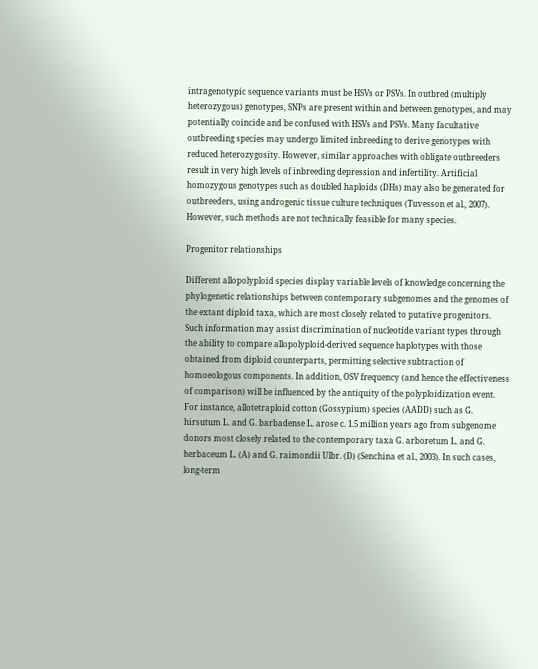intragenotypic sequence variants must be HSVs or PSVs. In outbred (multiply heterozygous) genotypes, SNPs are present within and between genotypes, and may potentially coincide and be confused with HSVs and PSVs. Many facultative outbreeding species may undergo limited inbreeding to derive genotypes with reduced heterozygosity. However, similar approaches with obligate outbreeders result in very high levels of inbreeding depression and infertility. Artificial homozygous genotypes such as doubled haploids (DHs) may also be generated for outbreeders, using androgenic tissue culture techniques (Tuvesson et al., 2007). However, such methods are not technically feasible for many species.

Progenitor relationships

Different allopolyploid species display variable levels of knowledge concerning the phylogenetic relationships between contemporary subgenomes and the genomes of the extant diploid taxa, which are most closely related to putative progenitors. Such information may assist discrimination of nucleotide variant types through the ability to compare allopolyploid-derived sequence haplotypes with those obtained from diploid counterparts, permitting selective subtraction of homoeologous components. In addition, OSV frequency (and hence the effectiveness of comparison) will be influenced by the antiquity of the polyploidization event. For instance, allotetraploid cotton (Gossypium) species (AADD) such as G. hirsutum L. and G. barbadense L. arose c. 1.5 million years ago from subgenome donors most closely related to the contemporary taxa G. arboretum L. and G. herbaceum L. (A) and G. raimondii Ulbr. (D) (Senchina et al., 2003). In such cases, long-term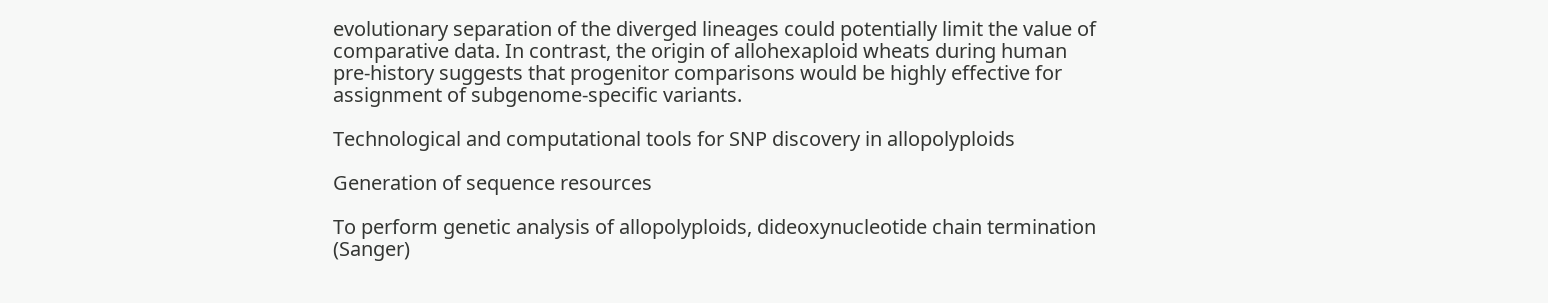evolutionary separation of the diverged lineages could potentially limit the value of comparative data. In contrast, the origin of allohexaploid wheats during human pre-history suggests that progenitor comparisons would be highly effective for assignment of subgenome-specific variants.

Technological and computational tools for SNP discovery in allopolyploids

Generation of sequence resources

To perform genetic analysis of allopolyploids, dideoxynucleotide chain termination (Sanger)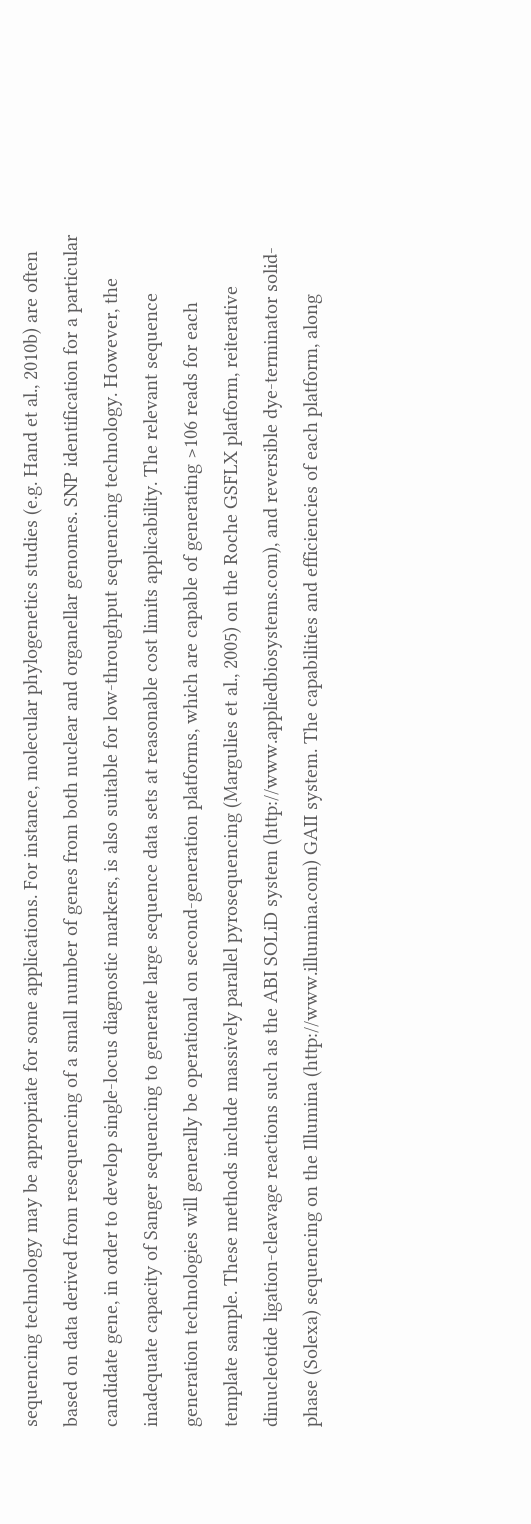sequencing technology may be appropriate for some applications. For instance, molecular phylogenetics studies (e.g. Hand et al., 2010b) are often based on data derived from resequencing of a small number of genes from both nuclear and organellar genomes. SNP identification for a particular candidate gene, in order to develop single-locus diagnostic markers, is also suitable for low-throughput sequencing technology. However, the inadequate capacity of Sanger sequencing to generate large sequence data sets at reasonable cost limits applicability. The relevant sequence generation technologies will generally be operational on second-generation platforms, which are capable of generating >106 reads for each template sample. These methods include massively parallel pyrosequencing (Margulies et al., 2005) on the Roche GSFLX platform, reiterative dinucleotide ligation-cleavage reactions such as the ABI SOLiD system (http://www.appliedbiosystems.com), and reversible dye-terminator solid-phase (Solexa) sequencing on the Illumina (http://www.illumina.com) GAII system. The capabilities and efficiencies of each platform, along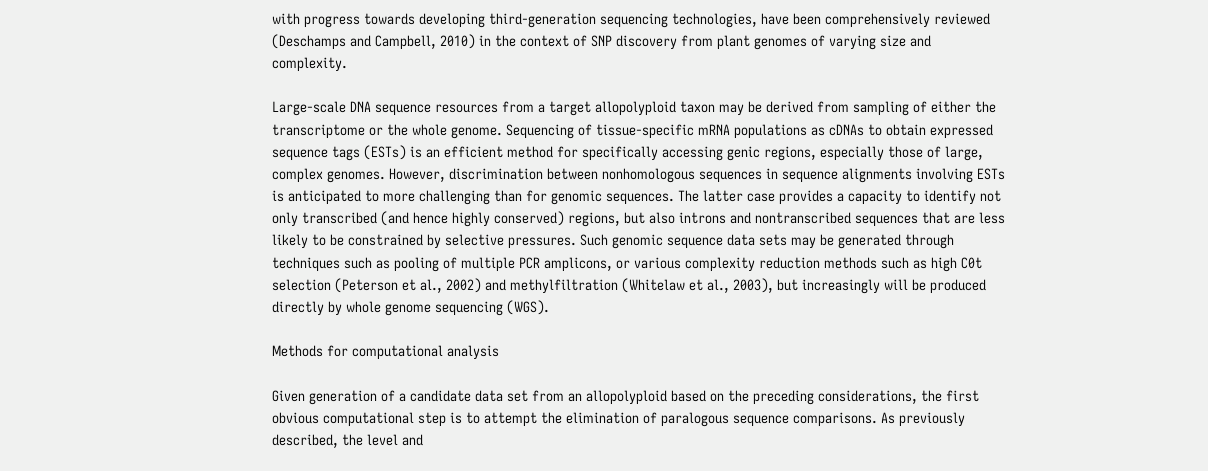with progress towards developing third-generation sequencing technologies, have been comprehensively reviewed (Deschamps and Campbell, 2010) in the context of SNP discovery from plant genomes of varying size and complexity.

Large-scale DNA sequence resources from a target allopolyploid taxon may be derived from sampling of either the transcriptome or the whole genome. Sequencing of tissue-specific mRNA populations as cDNAs to obtain expressed sequence tags (ESTs) is an efficient method for specifically accessing genic regions, especially those of large, complex genomes. However, discrimination between nonhomologous sequences in sequence alignments involving ESTs is anticipated to more challenging than for genomic sequences. The latter case provides a capacity to identify not only transcribed (and hence highly conserved) regions, but also introns and nontranscribed sequences that are less likely to be constrained by selective pressures. Such genomic sequence data sets may be generated through techniques such as pooling of multiple PCR amplicons, or various complexity reduction methods such as high C0t selection (Peterson et al., 2002) and methylfiltration (Whitelaw et al., 2003), but increasingly will be produced directly by whole genome sequencing (WGS).

Methods for computational analysis

Given generation of a candidate data set from an allopolyploid based on the preceding considerations, the first obvious computational step is to attempt the elimination of paralogous sequence comparisons. As previously described, the level and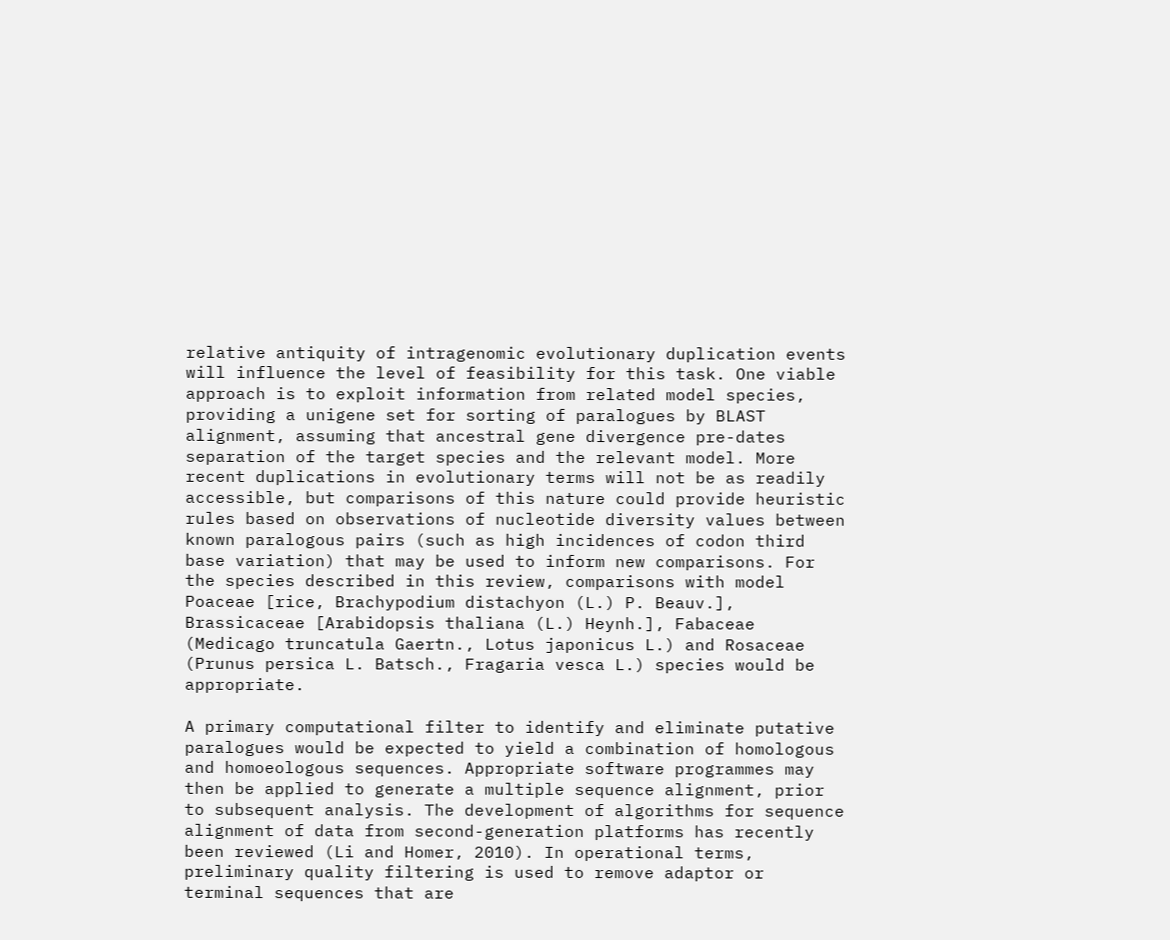relative antiquity of intragenomic evolutionary duplication events will influence the level of feasibility for this task. One viable approach is to exploit information from related model species, providing a unigene set for sorting of paralogues by BLAST alignment, assuming that ancestral gene divergence pre-dates separation of the target species and the relevant model. More recent duplications in evolutionary terms will not be as readily accessible, but comparisons of this nature could provide heuristic rules based on observations of nucleotide diversity values between known paralogous pairs (such as high incidences of codon third base variation) that may be used to inform new comparisons. For the species described in this review, comparisons with model Poaceae [rice, Brachypodium distachyon (L.) P. Beauv.], Brassicaceae [Arabidopsis thaliana (L.) Heynh.], Fabaceae (Medicago truncatula Gaertn., Lotus japonicus L.) and Rosaceae (Prunus persica L. Batsch., Fragaria vesca L.) species would be appropriate.

A primary computational filter to identify and eliminate putative paralogues would be expected to yield a combination of homologous and homoeologous sequences. Appropriate software programmes may then be applied to generate a multiple sequence alignment, prior to subsequent analysis. The development of algorithms for sequence alignment of data from second-generation platforms has recently been reviewed (Li and Homer, 2010). In operational terms, preliminary quality filtering is used to remove adaptor or terminal sequences that are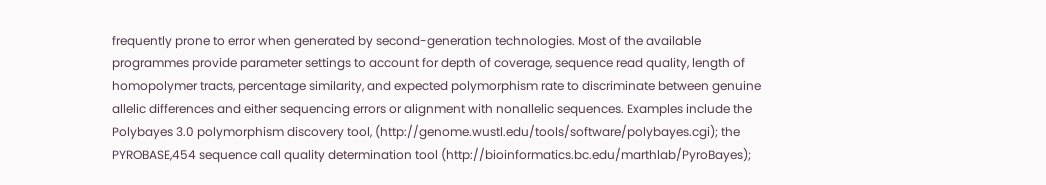frequently prone to error when generated by second-generation technologies. Most of the available programmes provide parameter settings to account for depth of coverage, sequence read quality, length of homopolymer tracts, percentage similarity, and expected polymorphism rate to discriminate between genuine allelic differences and either sequencing errors or alignment with nonallelic sequences. Examples include the Polybayes 3.0 polymorphism discovery tool, (http://genome.wustl.edu/tools/software/polybayes.cgi); the PYROBASE,454 sequence call quality determination tool (http://bioinformatics.bc.edu/marthlab/PyroBayes);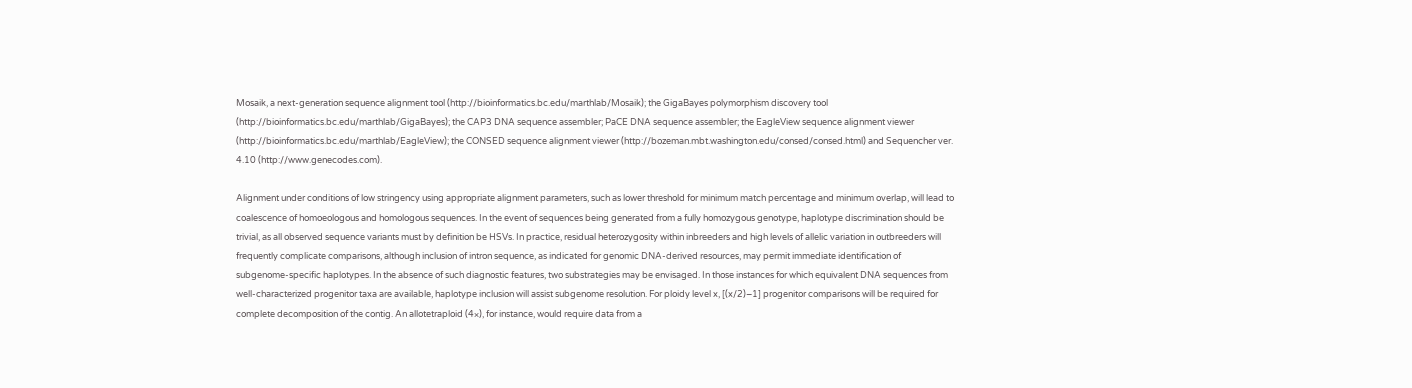Mosaik, a next-generation sequence alignment tool (http://bioinformatics.bc.edu/marthlab/Mosaik); the GigaBayes polymorphism discovery tool (http://bioinformatics.bc.edu/marthlab/GigaBayes); the CAP3 DNA sequence assembler; PaCE DNA sequence assembler; the EagleView sequence alignment viewer (http://bioinformatics.bc.edu/marthlab/EagleView); the CONSED sequence alignment viewer (http://bozeman.mbt.washington.edu/consed/consed.html) and Sequencher ver. 4.10 (http://www.genecodes.com).

Alignment under conditions of low stringency using appropriate alignment parameters, such as lower threshold for minimum match percentage and minimum overlap, will lead to coalescence of homoeologous and homologous sequences. In the event of sequences being generated from a fully homozygous genotype, haplotype discrimination should be trivial, as all observed sequence variants must by definition be HSVs. In practice, residual heterozygosity within inbreeders and high levels of allelic variation in outbreeders will frequently complicate comparisons, although inclusion of intron sequence, as indicated for genomic DNA-derived resources, may permit immediate identification of subgenome-specific haplotypes. In the absence of such diagnostic features, two substrategies may be envisaged. In those instances for which equivalent DNA sequences from well-characterized progenitor taxa are available, haplotype inclusion will assist subgenome resolution. For ploidy level x, [(x/2)−1] progenitor comparisons will be required for complete decomposition of the contig. An allotetraploid (4×), for instance, would require data from a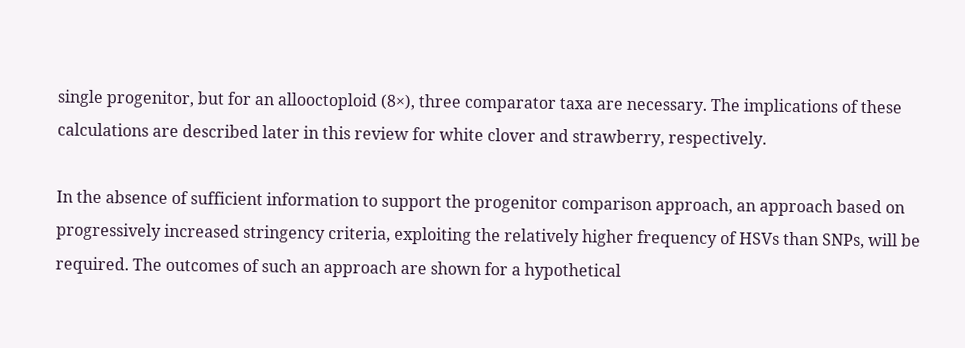single progenitor, but for an allooctoploid (8×), three comparator taxa are necessary. The implications of these calculations are described later in this review for white clover and strawberry, respectively.

In the absence of sufficient information to support the progenitor comparison approach, an approach based on progressively increased stringency criteria, exploiting the relatively higher frequency of HSVs than SNPs, will be required. The outcomes of such an approach are shown for a hypothetical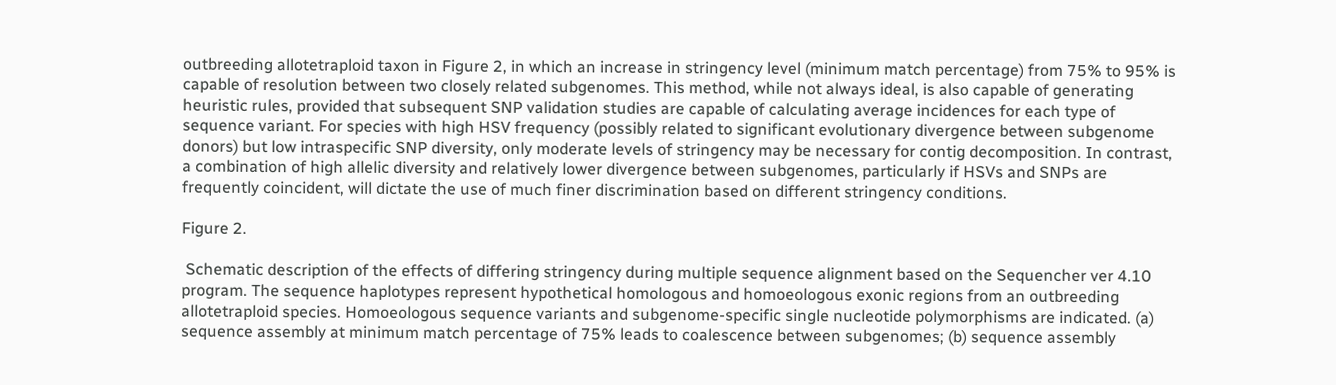outbreeding allotetraploid taxon in Figure 2, in which an increase in stringency level (minimum match percentage) from 75% to 95% is capable of resolution between two closely related subgenomes. This method, while not always ideal, is also capable of generating heuristic rules, provided that subsequent SNP validation studies are capable of calculating average incidences for each type of sequence variant. For species with high HSV frequency (possibly related to significant evolutionary divergence between subgenome donors) but low intraspecific SNP diversity, only moderate levels of stringency may be necessary for contig decomposition. In contrast, a combination of high allelic diversity and relatively lower divergence between subgenomes, particularly if HSVs and SNPs are frequently coincident, will dictate the use of much finer discrimination based on different stringency conditions.

Figure 2.

 Schematic description of the effects of differing stringency during multiple sequence alignment based on the Sequencher ver 4.10 program. The sequence haplotypes represent hypothetical homologous and homoeologous exonic regions from an outbreeding allotetraploid species. Homoeologous sequence variants and subgenome-specific single nucleotide polymorphisms are indicated. (a) sequence assembly at minimum match percentage of 75% leads to coalescence between subgenomes; (b) sequence assembly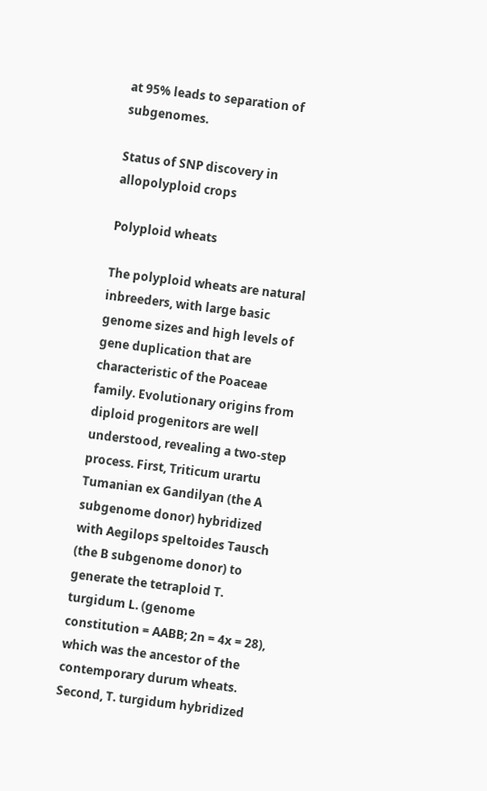at 95% leads to separation of subgenomes.

Status of SNP discovery in allopolyploid crops

Polyploid wheats

The polyploid wheats are natural inbreeders, with large basic genome sizes and high levels of gene duplication that are characteristic of the Poaceae family. Evolutionary origins from diploid progenitors are well understood, revealing a two-step process. First, Triticum urartu Tumanian ex Gandilyan (the A subgenome donor) hybridized with Aegilops speltoides Tausch (the B subgenome donor) to generate the tetraploid T. turgidum L. (genome constitution = AABB; 2n = 4x = 28), which was the ancestor of the contemporary durum wheats. Second, T. turgidum hybridized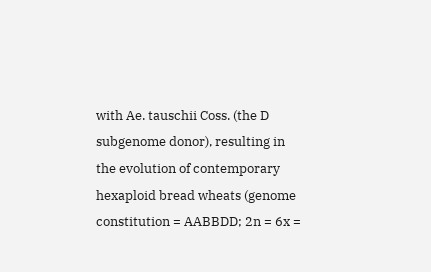with Ae. tauschii Coss. (the D subgenome donor), resulting in the evolution of contemporary hexaploid bread wheats (genome constitution = AABBDD; 2n = 6x =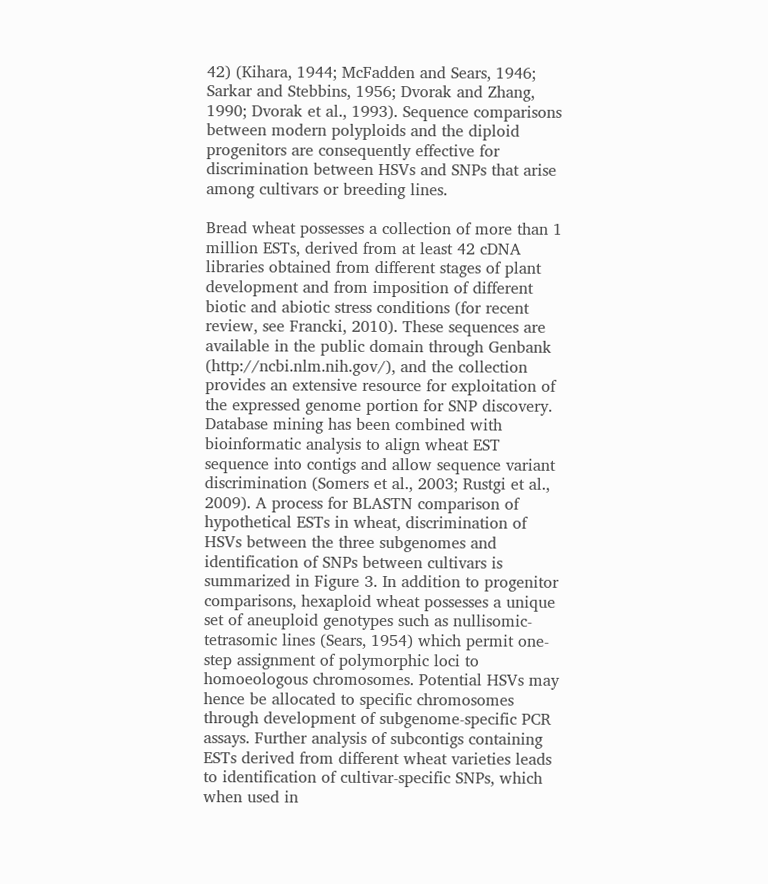42) (Kihara, 1944; McFadden and Sears, 1946; Sarkar and Stebbins, 1956; Dvorak and Zhang, 1990; Dvorak et al., 1993). Sequence comparisons between modern polyploids and the diploid progenitors are consequently effective for discrimination between HSVs and SNPs that arise among cultivars or breeding lines.

Bread wheat possesses a collection of more than 1 million ESTs, derived from at least 42 cDNA libraries obtained from different stages of plant development and from imposition of different biotic and abiotic stress conditions (for recent review, see Francki, 2010). These sequences are available in the public domain through Genbank (http://ncbi.nlm.nih.gov/), and the collection provides an extensive resource for exploitation of the expressed genome portion for SNP discovery. Database mining has been combined with bioinformatic analysis to align wheat EST sequence into contigs and allow sequence variant discrimination (Somers et al., 2003; Rustgi et al., 2009). A process for BLASTN comparison of hypothetical ESTs in wheat, discrimination of HSVs between the three subgenomes and identification of SNPs between cultivars is summarized in Figure 3. In addition to progenitor comparisons, hexaploid wheat possesses a unique set of aneuploid genotypes such as nullisomic-tetrasomic lines (Sears, 1954) which permit one-step assignment of polymorphic loci to homoeologous chromosomes. Potential HSVs may hence be allocated to specific chromosomes through development of subgenome-specific PCR assays. Further analysis of subcontigs containing ESTs derived from different wheat varieties leads to identification of cultivar-specific SNPs, which when used in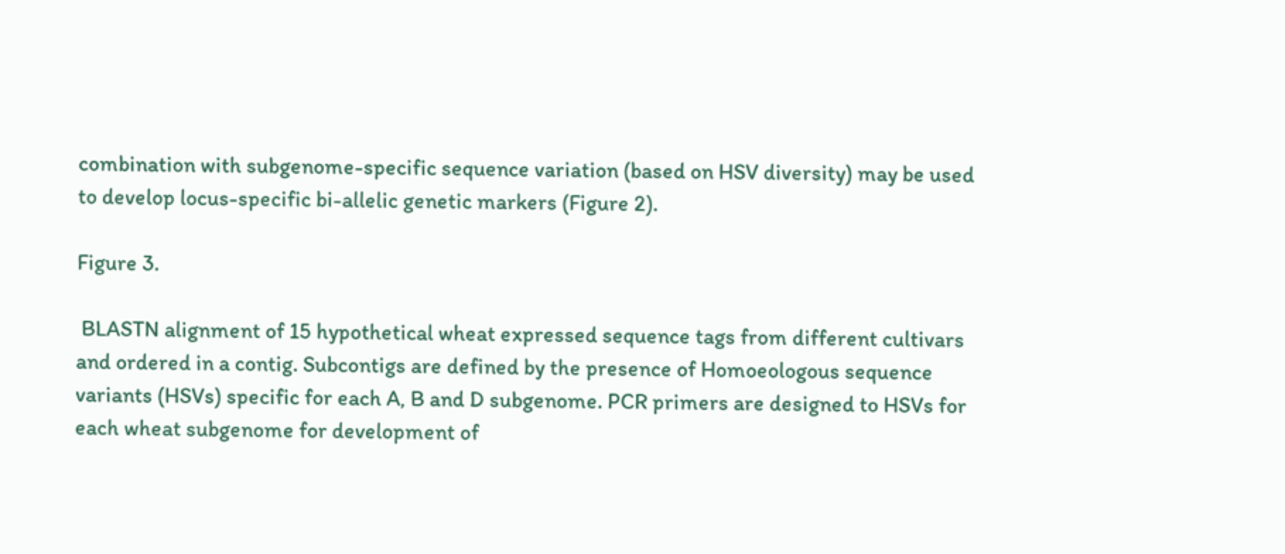combination with subgenome-specific sequence variation (based on HSV diversity) may be used to develop locus-specific bi-allelic genetic markers (Figure 2).

Figure 3.

 BLASTN alignment of 15 hypothetical wheat expressed sequence tags from different cultivars and ordered in a contig. Subcontigs are defined by the presence of Homoeologous sequence variants (HSVs) specific for each A, B and D subgenome. PCR primers are designed to HSVs for each wheat subgenome for development of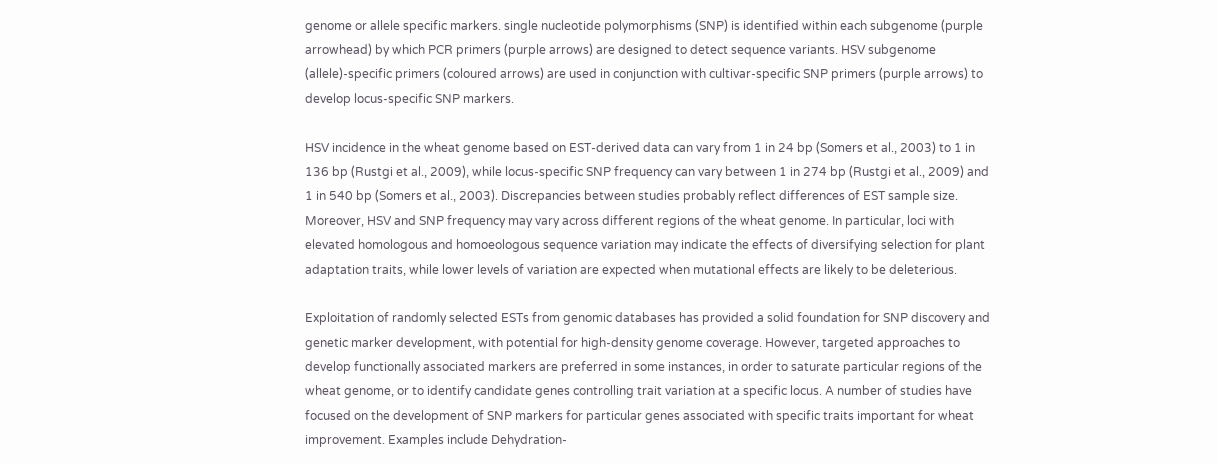genome or allele specific markers. single nucleotide polymorphisms (SNP) is identified within each subgenome (purple arrowhead) by which PCR primers (purple arrows) are designed to detect sequence variants. HSV subgenome (allele)-specific primers (coloured arrows) are used in conjunction with cultivar-specific SNP primers (purple arrows) to develop locus-specific SNP markers.

HSV incidence in the wheat genome based on EST-derived data can vary from 1 in 24 bp (Somers et al., 2003) to 1 in 136 bp (Rustgi et al., 2009), while locus-specific SNP frequency can vary between 1 in 274 bp (Rustgi et al., 2009) and 1 in 540 bp (Somers et al., 2003). Discrepancies between studies probably reflect differences of EST sample size. Moreover, HSV and SNP frequency may vary across different regions of the wheat genome. In particular, loci with elevated homologous and homoeologous sequence variation may indicate the effects of diversifying selection for plant adaptation traits, while lower levels of variation are expected when mutational effects are likely to be deleterious.

Exploitation of randomly selected ESTs from genomic databases has provided a solid foundation for SNP discovery and genetic marker development, with potential for high-density genome coverage. However, targeted approaches to develop functionally associated markers are preferred in some instances, in order to saturate particular regions of the wheat genome, or to identify candidate genes controlling trait variation at a specific locus. A number of studies have focused on the development of SNP markers for particular genes associated with specific traits important for wheat improvement. Examples include Dehydration-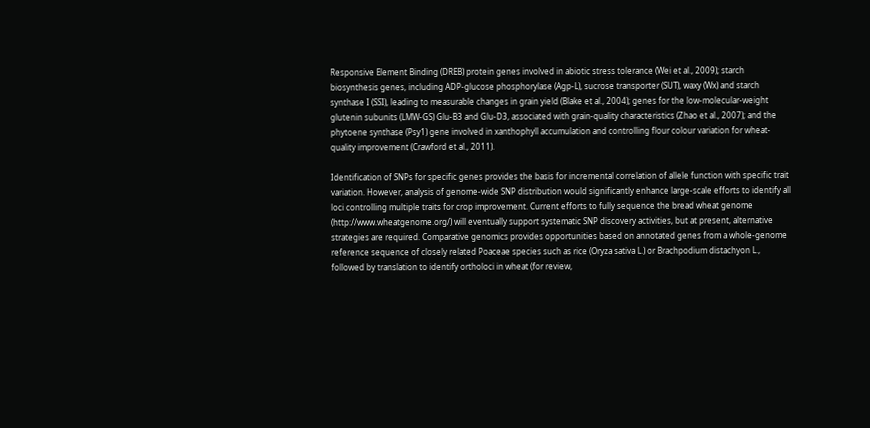Responsive Element Binding (DREB) protein genes involved in abiotic stress tolerance (Wei et al., 2009); starch biosynthesis genes, including ADP-glucose phosphorylase (Agp-L), sucrose transporter (SUT), waxy (Wx) and starch synthase I (SSI), leading to measurable changes in grain yield (Blake et al., 2004); genes for the low-molecular-weight glutenin subunits (LMW-GS) Glu-B3 and Glu-D3, associated with grain-quality characteristics (Zhao et al., 2007); and the phytoene synthase (Psy1) gene involved in xanthophyll accumulation and controlling flour colour variation for wheat-quality improvement (Crawford et al., 2011).

Identification of SNPs for specific genes provides the basis for incremental correlation of allele function with specific trait variation. However, analysis of genome-wide SNP distribution would significantly enhance large-scale efforts to identify all loci controlling multiple traits for crop improvement. Current efforts to fully sequence the bread wheat genome (http://www.wheatgenome.org/) will eventually support systematic SNP discovery activities, but at present, alternative strategies are required. Comparative genomics provides opportunities based on annotated genes from a whole-genome reference sequence of closely related Poaceae species such as rice (Oryza sativa L.) or Brachpodium distachyon L., followed by translation to identify ortholoci in wheat (for review,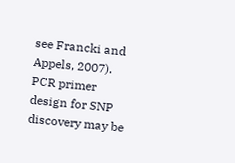see Francki and Appels, 2007). PCR primer design for SNP discovery may be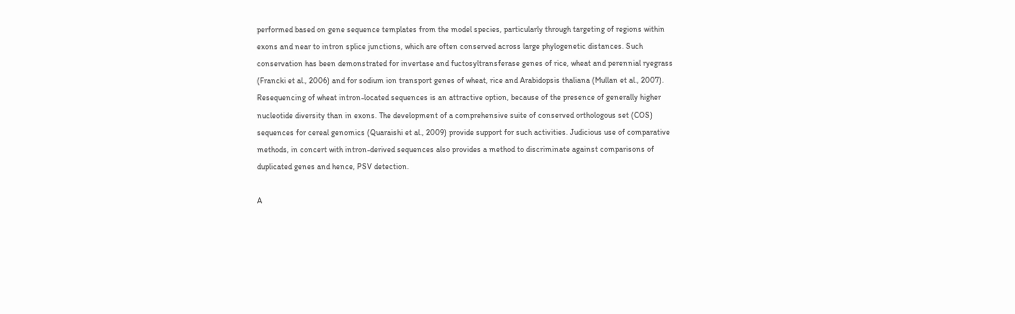performed based on gene sequence templates from the model species, particularly through targeting of regions within exons and near to intron splice junctions, which are often conserved across large phylogenetic distances. Such conservation has been demonstrated for invertase and fuctosyltransferase genes of rice, wheat and perennial ryegrass (Francki et al., 2006) and for sodium ion transport genes of wheat, rice and Arabidopsis thaliana (Mullan et al., 2007). Resequencing of wheat intron-located sequences is an attractive option, because of the presence of generally higher nucleotide diversity than in exons. The development of a comprehensive suite of conserved orthologous set (COS) sequences for cereal genomics (Quaraishi et al., 2009) provide support for such activities. Judicious use of comparative methods, in concert with intron-derived sequences also provides a method to discriminate against comparisons of duplicated genes and hence, PSV detection.

A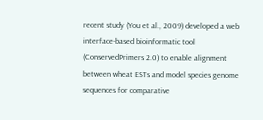recent study (You et al., 2009) developed a web interface-based bioinformatic tool (ConservedPrimers 2.0) to enable alignment between wheat ESTs and model species genome sequences for comparative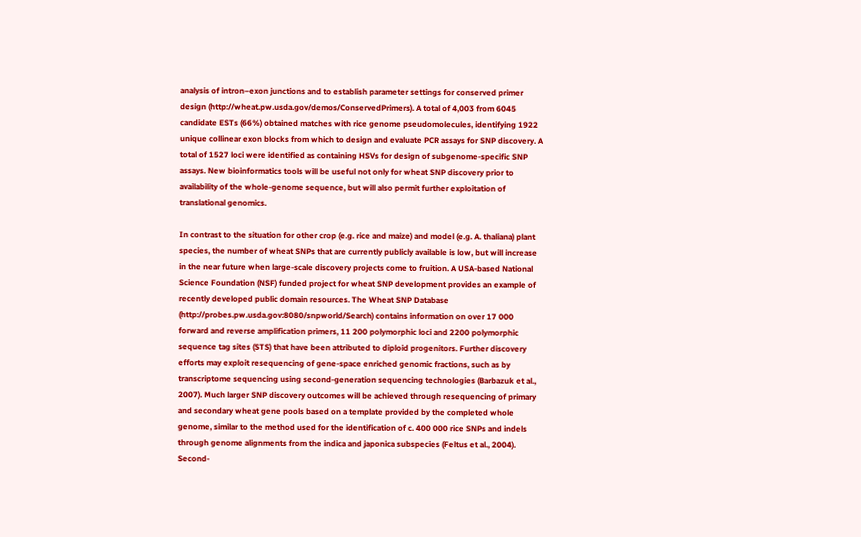analysis of intron–exon junctions and to establish parameter settings for conserved primer design (http://wheat.pw.usda.gov/demos/ConservedPrimers). A total of 4,003 from 6045 candidate ESTs (66%) obtained matches with rice genome pseudomolecules, identifying 1922 unique collinear exon blocks from which to design and evaluate PCR assays for SNP discovery. A total of 1527 loci were identified as containing HSVs for design of subgenome-specific SNP assays. New bioinformatics tools will be useful not only for wheat SNP discovery prior to availability of the whole-genome sequence, but will also permit further exploitation of translational genomics.

In contrast to the situation for other crop (e.g. rice and maize) and model (e.g. A. thaliana) plant species, the number of wheat SNPs that are currently publicly available is low, but will increase in the near future when large-scale discovery projects come to fruition. A USA-based National Science Foundation (NSF) funded project for wheat SNP development provides an example of recently developed public domain resources. The Wheat SNP Database (http://probes.pw.usda.gov:8080/snpworld/Search) contains information on over 17 000 forward and reverse amplification primers, 11 200 polymorphic loci and 2200 polymorphic sequence tag sites (STS) that have been attributed to diploid progenitors. Further discovery efforts may exploit resequencing of gene-space enriched genomic fractions, such as by transcriptome sequencing using second-generation sequencing technologies (Barbazuk et al., 2007). Much larger SNP discovery outcomes will be achieved through resequencing of primary and secondary wheat gene pools based on a template provided by the completed whole genome, similar to the method used for the identification of c. 400 000 rice SNPs and indels through genome alignments from the indica and japonica subspecies (Feltus et al., 2004). Second-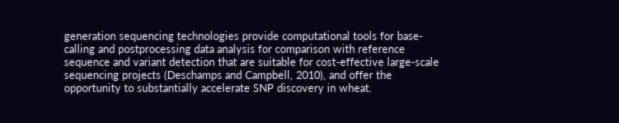generation sequencing technologies provide computational tools for base-calling and postprocessing data analysis for comparison with reference sequence and variant detection that are suitable for cost-effective large-scale sequencing projects (Deschamps and Campbell, 2010), and offer the opportunity to substantially accelerate SNP discovery in wheat.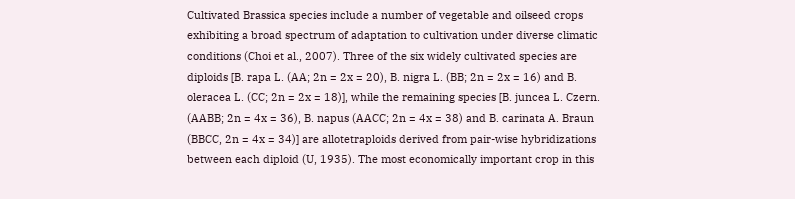Cultivated Brassica species include a number of vegetable and oilseed crops exhibiting a broad spectrum of adaptation to cultivation under diverse climatic conditions (Choi et al., 2007). Three of the six widely cultivated species are diploids [B. rapa L. (AA; 2n = 2x = 20), B. nigra L. (BB; 2n = 2x = 16) and B. oleracea L. (CC; 2n = 2x = 18)], while the remaining species [B. juncea L. Czern. (AABB; 2n = 4x = 36), B. napus (AACC; 2n = 4x = 38) and B. carinata A. Braun (BBCC, 2n = 4x = 34)] are allotetraploids derived from pair-wise hybridizations between each diploid (U, 1935). The most economically important crop in this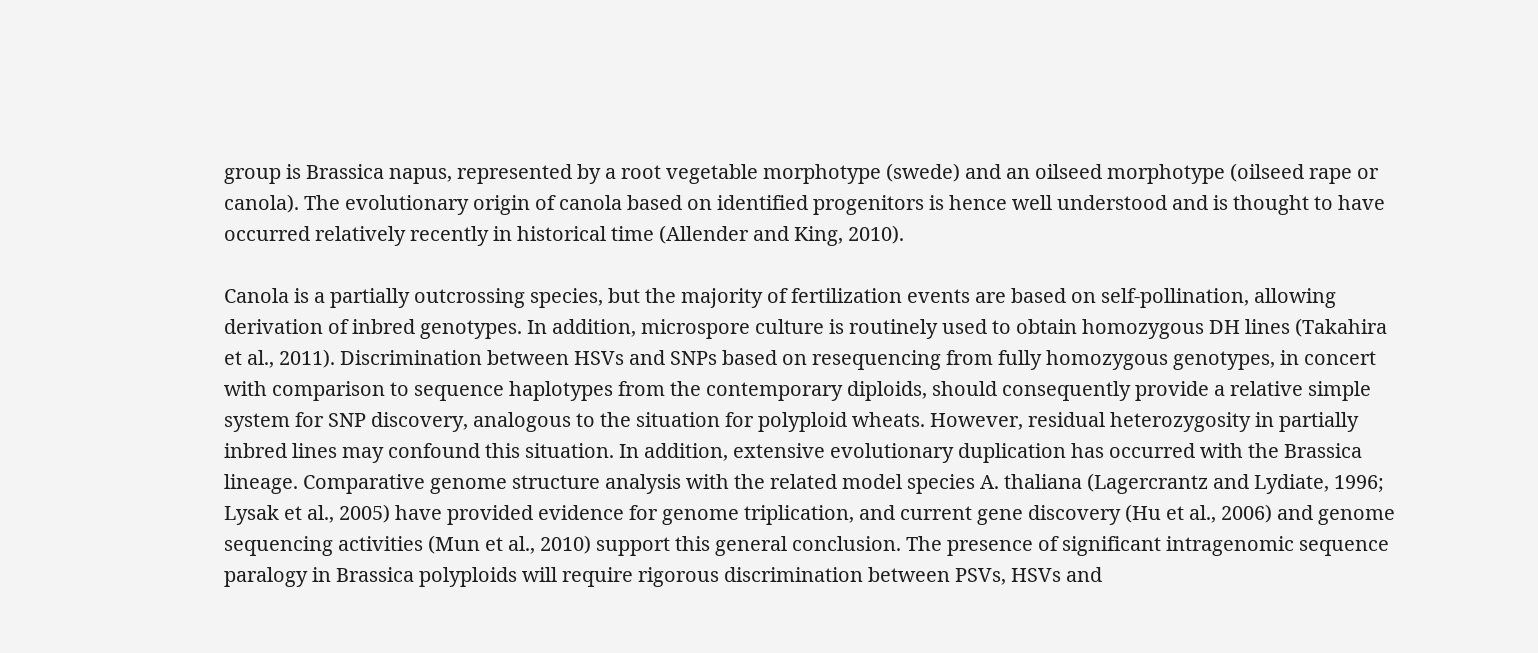group is Brassica napus, represented by a root vegetable morphotype (swede) and an oilseed morphotype (oilseed rape or canola). The evolutionary origin of canola based on identified progenitors is hence well understood and is thought to have occurred relatively recently in historical time (Allender and King, 2010).

Canola is a partially outcrossing species, but the majority of fertilization events are based on self-pollination, allowing derivation of inbred genotypes. In addition, microspore culture is routinely used to obtain homozygous DH lines (Takahira et al., 2011). Discrimination between HSVs and SNPs based on resequencing from fully homozygous genotypes, in concert with comparison to sequence haplotypes from the contemporary diploids, should consequently provide a relative simple system for SNP discovery, analogous to the situation for polyploid wheats. However, residual heterozygosity in partially inbred lines may confound this situation. In addition, extensive evolutionary duplication has occurred with the Brassica lineage. Comparative genome structure analysis with the related model species A. thaliana (Lagercrantz and Lydiate, 1996; Lysak et al., 2005) have provided evidence for genome triplication, and current gene discovery (Hu et al., 2006) and genome sequencing activities (Mun et al., 2010) support this general conclusion. The presence of significant intragenomic sequence paralogy in Brassica polyploids will require rigorous discrimination between PSVs, HSVs and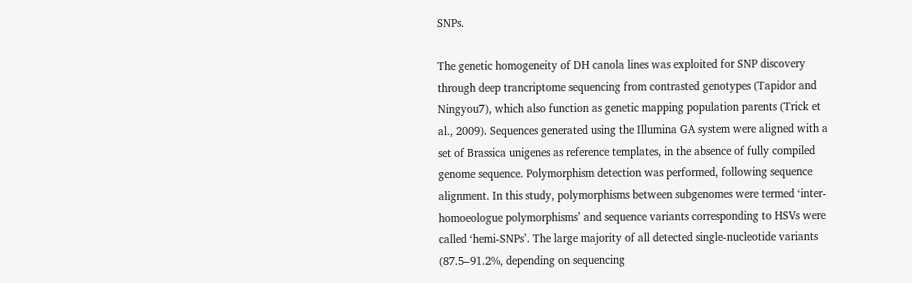SNPs.

The genetic homogeneity of DH canola lines was exploited for SNP discovery through deep trancriptome sequencing from contrasted genotypes (Tapidor and Ningyou7), which also function as genetic mapping population parents (Trick et al., 2009). Sequences generated using the Illumina GA system were aligned with a set of Brassica unigenes as reference templates, in the absence of fully compiled genome sequence. Polymorphism detection was performed, following sequence alignment. In this study, polymorphisms between subgenomes were termed ‘inter-homoeologue polymorphisms’ and sequence variants corresponding to HSVs were called ‘hemi-SNPs’. The large majority of all detected single-nucleotide variants (87.5–91.2%, depending on sequencing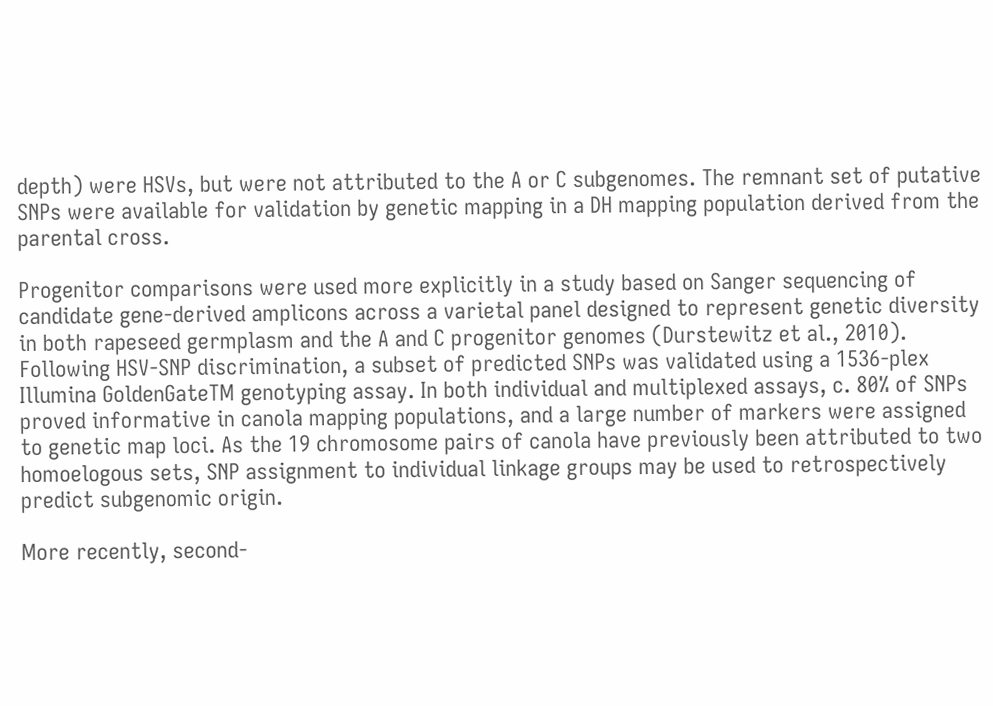depth) were HSVs, but were not attributed to the A or C subgenomes. The remnant set of putative SNPs were available for validation by genetic mapping in a DH mapping population derived from the parental cross.

Progenitor comparisons were used more explicitly in a study based on Sanger sequencing of candidate gene-derived amplicons across a varietal panel designed to represent genetic diversity in both rapeseed germplasm and the A and C progenitor genomes (Durstewitz et al., 2010). Following HSV-SNP discrimination, a subset of predicted SNPs was validated using a 1536-plex Illumina GoldenGateTM genotyping assay. In both individual and multiplexed assays, c. 80% of SNPs proved informative in canola mapping populations, and a large number of markers were assigned to genetic map loci. As the 19 chromosome pairs of canola have previously been attributed to two homoelogous sets, SNP assignment to individual linkage groups may be used to retrospectively predict subgenomic origin.

More recently, second-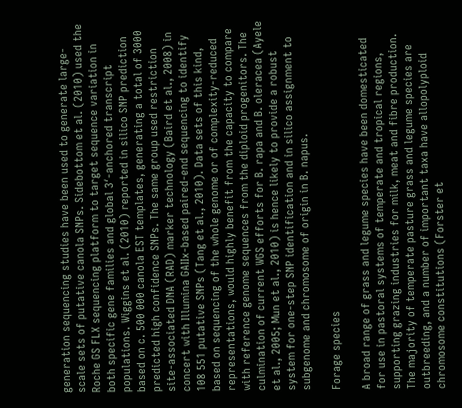generation sequencing studies have been used to generate large-scale sets of putative canola SNPs. Sidebottom et al. (2010) used the Roche GS FLX sequencing platform to target sequence variation in both specific gene families and global 3′-anchored transcript populations. Wiggins et al. (2010) reported in silico SNP prediction based on c. 500 000 canola EST templates, generating a total of 3000 predicted high confidence SNPs. The same group used restriction site-associated DNA (RAD) marker technology (Baird et al., 2008) in concert with Illumina GAIIx-based paired-end sequencing to identify 108 551 putative SNPs (Tang et al., 2010). Data sets of this kind, based on sequencing of the whole genome or of complexity-reduced representations, would highly benefit from the capacity to compare with reference genome sequences from the diploid progenitors. The culmination of current WGS efforts for B. rapa and B. oleracea (Ayele et al., 2005; Mun et al., 2010) is hence likely to provide a robust system for one-step SNP identification and in silico assignment to subgenome and chromosome of origin in B. napus.

Forage species

A broad range of grass and legume species have been domesticated for use in pastoral systems of temperate and tropical regions, supporting grazing industries for milk, meat and fibre production. The majority of temperate pasture grass and legume species are outbreeding, and a number of important taxa have allopolyploid chromosome constitutions (Forster et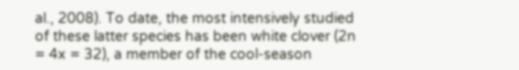al., 2008). To date, the most intensively studied of these latter species has been white clover (2n = 4x = 32), a member of the cool-season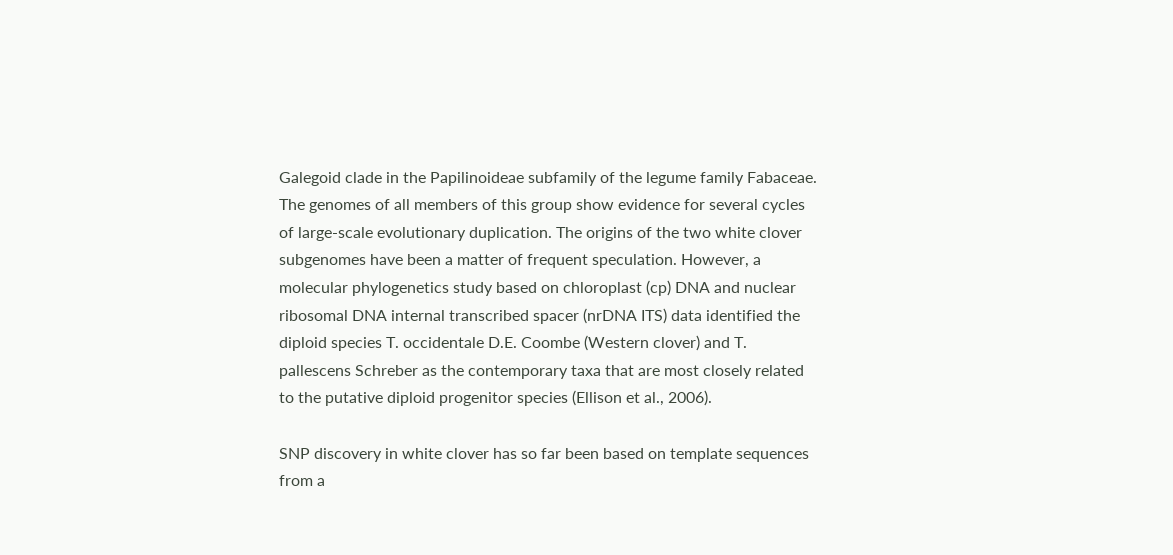Galegoid clade in the Papilinoideae subfamily of the legume family Fabaceae. The genomes of all members of this group show evidence for several cycles of large-scale evolutionary duplication. The origins of the two white clover subgenomes have been a matter of frequent speculation. However, a molecular phylogenetics study based on chloroplast (cp) DNA and nuclear ribosomal DNA internal transcribed spacer (nrDNA ITS) data identified the diploid species T. occidentale D.E. Coombe (Western clover) and T. pallescens Schreber as the contemporary taxa that are most closely related to the putative diploid progenitor species (Ellison et al., 2006).

SNP discovery in white clover has so far been based on template sequences from a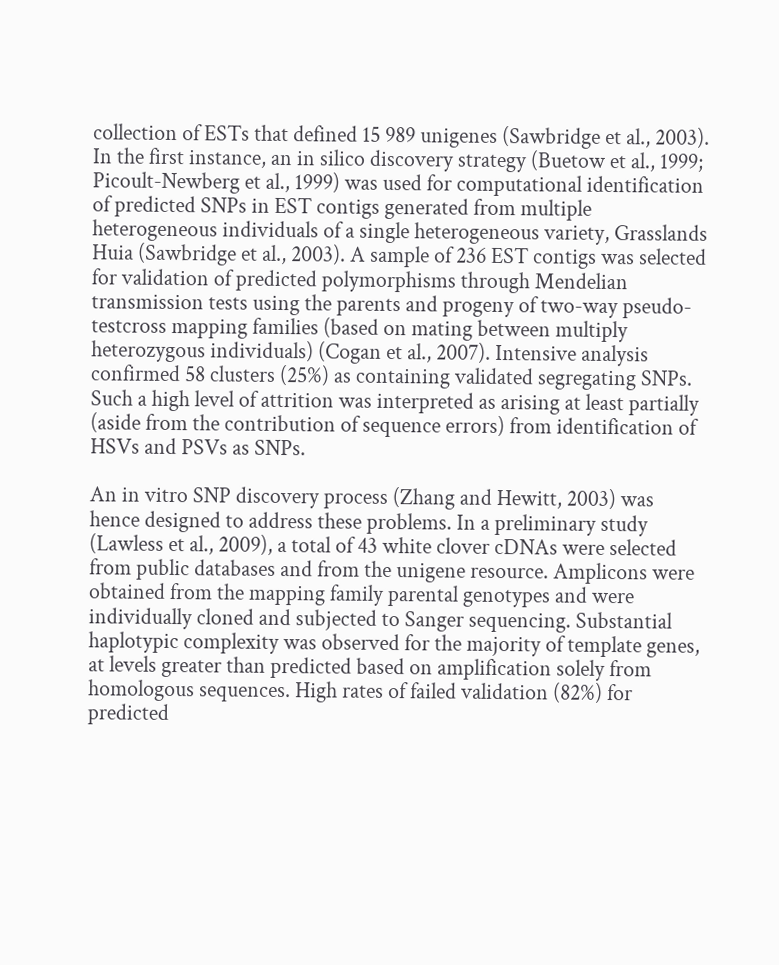collection of ESTs that defined 15 989 unigenes (Sawbridge et al., 2003). In the first instance, an in silico discovery strategy (Buetow et al., 1999; Picoult-Newberg et al., 1999) was used for computational identification of predicted SNPs in EST contigs generated from multiple heterogeneous individuals of a single heterogeneous variety, Grasslands Huia (Sawbridge et al., 2003). A sample of 236 EST contigs was selected for validation of predicted polymorphisms through Mendelian transmission tests using the parents and progeny of two-way pseudo-testcross mapping families (based on mating between multiply heterozygous individuals) (Cogan et al., 2007). Intensive analysis confirmed 58 clusters (25%) as containing validated segregating SNPs. Such a high level of attrition was interpreted as arising at least partially (aside from the contribution of sequence errors) from identification of HSVs and PSVs as SNPs.

An in vitro SNP discovery process (Zhang and Hewitt, 2003) was hence designed to address these problems. In a preliminary study (Lawless et al., 2009), a total of 43 white clover cDNAs were selected from public databases and from the unigene resource. Amplicons were obtained from the mapping family parental genotypes and were individually cloned and subjected to Sanger sequencing. Substantial haplotypic complexity was observed for the majority of template genes, at levels greater than predicted based on amplification solely from homologous sequences. High rates of failed validation (82%) for predicted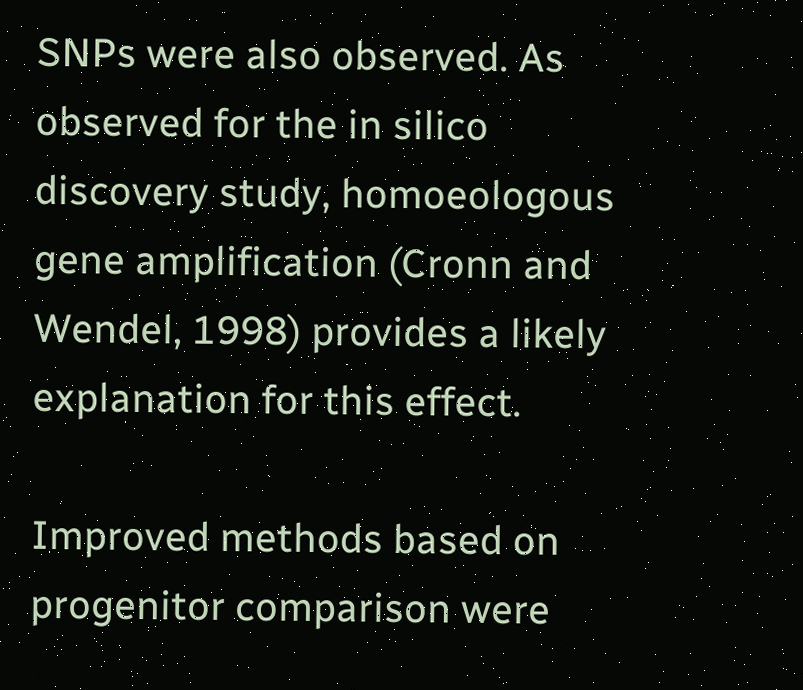SNPs were also observed. As observed for the in silico discovery study, homoeologous gene amplification (Cronn and Wendel, 1998) provides a likely explanation for this effect.

Improved methods based on progenitor comparison were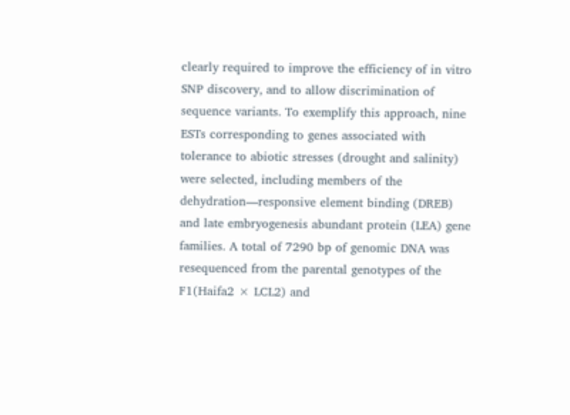clearly required to improve the efficiency of in vitro SNP discovery, and to allow discrimination of sequence variants. To exemplify this approach, nine ESTs corresponding to genes associated with tolerance to abiotic stresses (drought and salinity) were selected, including members of the dehydration—responsive element binding (DREB) and late embryogenesis abundant protein (LEA) gene families. A total of 7290 bp of genomic DNA was resequenced from the parental genotypes of the F1(Haifa2 × LCL2) and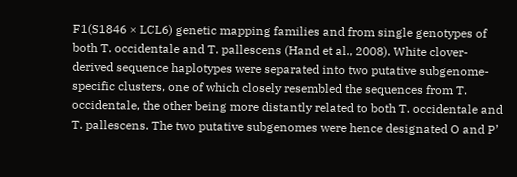F1(S1846 × LCL6) genetic mapping families and from single genotypes of both T. occidentale and T. pallescens (Hand et al., 2008). White clover-derived sequence haplotypes were separated into two putative subgenome-specific clusters, one of which closely resembled the sequences from T. occidentale, the other being more distantly related to both T. occidentale and T. pallescens. The two putative subgenomes were hence designated O and P’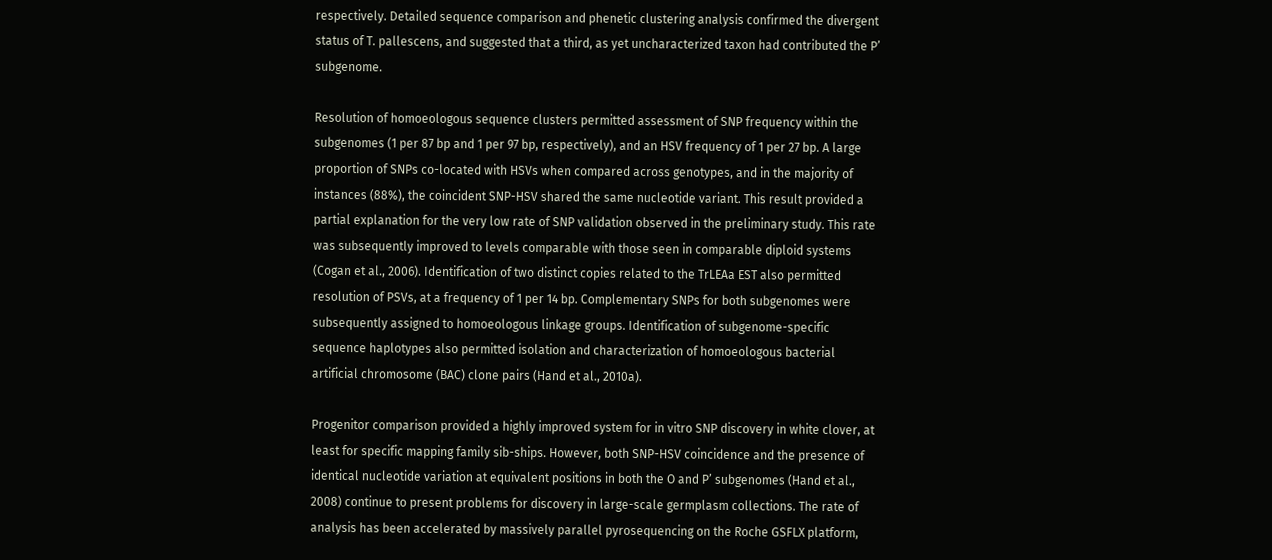respectively. Detailed sequence comparison and phenetic clustering analysis confirmed the divergent status of T. pallescens, and suggested that a third, as yet uncharacterized taxon had contributed the P’ subgenome.

Resolution of homoeologous sequence clusters permitted assessment of SNP frequency within the subgenomes (1 per 87 bp and 1 per 97 bp, respectively), and an HSV frequency of 1 per 27 bp. A large proportion of SNPs co-located with HSVs when compared across genotypes, and in the majority of instances (88%), the coincident SNP-HSV shared the same nucleotide variant. This result provided a partial explanation for the very low rate of SNP validation observed in the preliminary study. This rate was subsequently improved to levels comparable with those seen in comparable diploid systems (Cogan et al., 2006). Identification of two distinct copies related to the TrLEAa EST also permitted resolution of PSVs, at a frequency of 1 per 14 bp. Complementary SNPs for both subgenomes were subsequently assigned to homoeologous linkage groups. Identification of subgenome-specific sequence haplotypes also permitted isolation and characterization of homoeologous bacterial artificial chromosome (BAC) clone pairs (Hand et al., 2010a).

Progenitor comparison provided a highly improved system for in vitro SNP discovery in white clover, at least for specific mapping family sib-ships. However, both SNP-HSV coincidence and the presence of identical nucleotide variation at equivalent positions in both the O and P’ subgenomes (Hand et al., 2008) continue to present problems for discovery in large-scale germplasm collections. The rate of analysis has been accelerated by massively parallel pyrosequencing on the Roche GSFLX platform,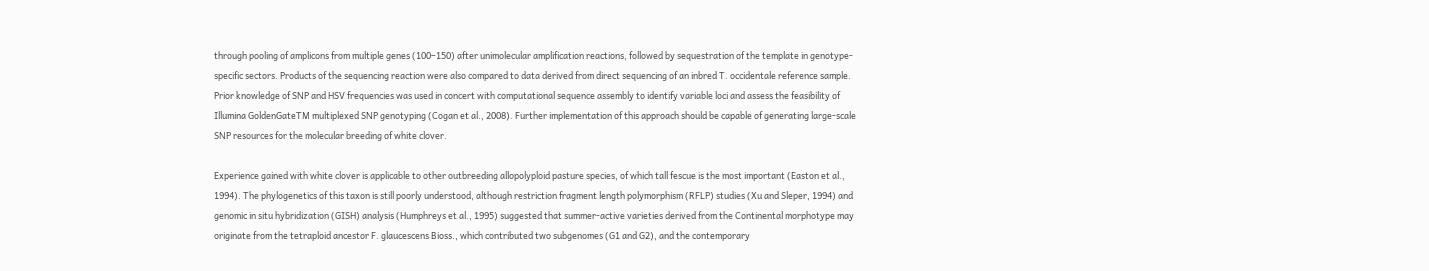through pooling of amplicons from multiple genes (100–150) after unimolecular amplification reactions, followed by sequestration of the template in genotype-specific sectors. Products of the sequencing reaction were also compared to data derived from direct sequencing of an inbred T. occidentale reference sample. Prior knowledge of SNP and HSV frequencies was used in concert with computational sequence assembly to identify variable loci and assess the feasibility of Illumina GoldenGateTM multiplexed SNP genotyping (Cogan et al., 2008). Further implementation of this approach should be capable of generating large-scale SNP resources for the molecular breeding of white clover.

Experience gained with white clover is applicable to other outbreeding allopolyploid pasture species, of which tall fescue is the most important (Easton et al., 1994). The phylogenetics of this taxon is still poorly understood, although restriction fragment length polymorphism (RFLP) studies (Xu and Sleper, 1994) and genomic in situ hybridization (GISH) analysis (Humphreys et al., 1995) suggested that summer-active varieties derived from the Continental morphotype may originate from the tetraploid ancestor F. glaucescens Bioss., which contributed two subgenomes (G1 and G2), and the contemporary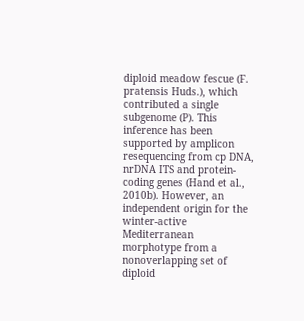diploid meadow fescue (F. pratensis Huds.), which contributed a single subgenome (P). This inference has been supported by amplicon resequencing from cp DNA, nrDNA ITS and protein-coding genes (Hand et al., 2010b). However, an independent origin for the winter-active Mediterranean morphotype from a nonoverlapping set of diploid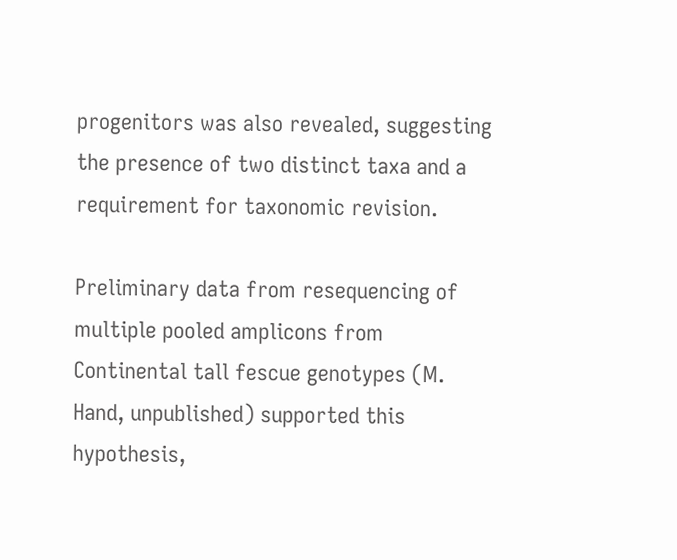progenitors was also revealed, suggesting the presence of two distinct taxa and a requirement for taxonomic revision.

Preliminary data from resequencing of multiple pooled amplicons from Continental tall fescue genotypes (M. Hand, unpublished) supported this hypothesis,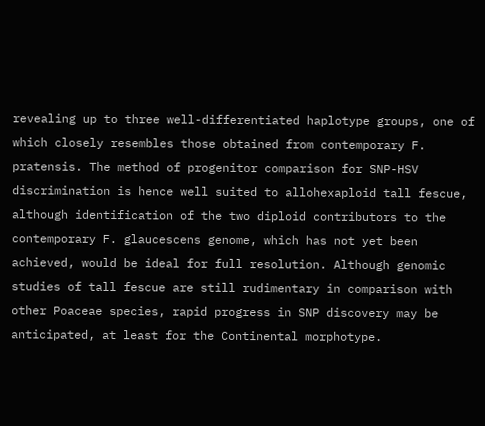revealing up to three well-differentiated haplotype groups, one of which closely resembles those obtained from contemporary F. pratensis. The method of progenitor comparison for SNP-HSV discrimination is hence well suited to allohexaploid tall fescue, although identification of the two diploid contributors to the contemporary F. glaucescens genome, which has not yet been achieved, would be ideal for full resolution. Although genomic studies of tall fescue are still rudimentary in comparison with other Poaceae species, rapid progress in SNP discovery may be anticipated, at least for the Continental morphotype.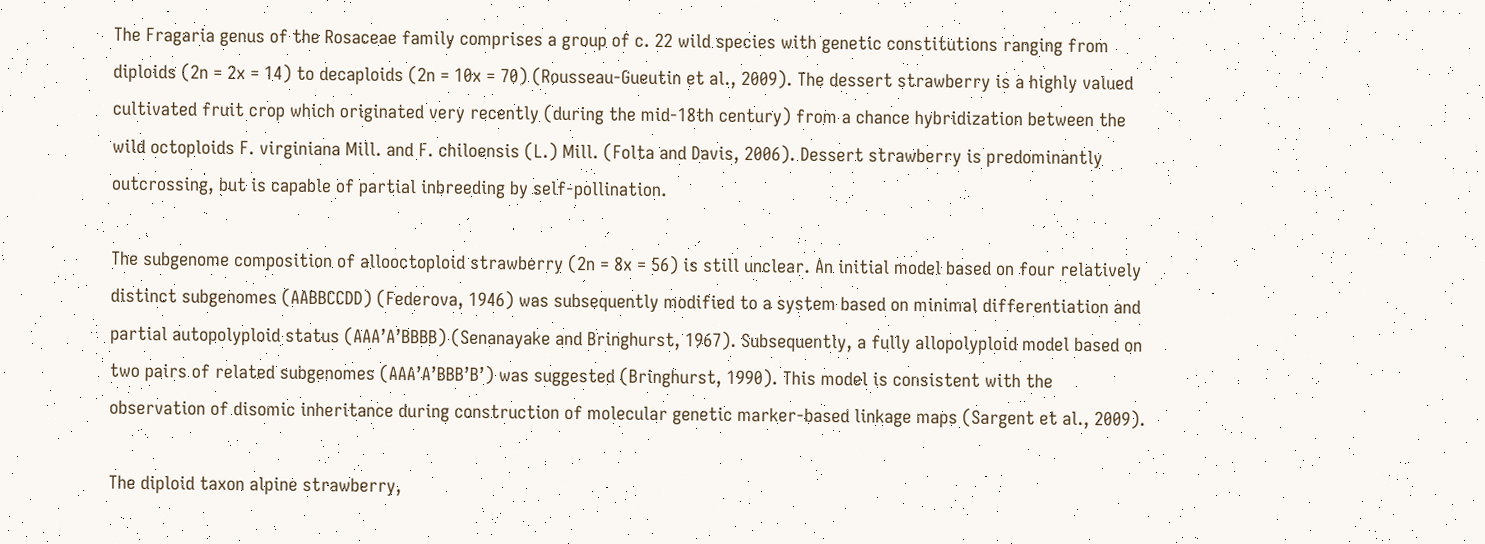The Fragaria genus of the Rosaceae family comprises a group of c. 22 wild species with genetic constitutions ranging from diploids (2n = 2x = 14) to decaploids (2n = 10x = 70) (Rousseau-Gueutin et al., 2009). The dessert strawberry is a highly valued cultivated fruit crop which originated very recently (during the mid-18th century) from a chance hybridization between the wild octoploids F. virginiana Mill. and F. chiloensis (L.) Mill. (Folta and Davis, 2006). Dessert strawberry is predominantly outcrossing, but is capable of partial inbreeding by self-pollination.

The subgenome composition of allooctoploid strawberry (2n = 8x = 56) is still unclear. An initial model based on four relatively distinct subgenomes (AABBCCDD) (Federova, 1946) was subsequently modified to a system based on minimal differentiation and partial autopolyploid status (AAA’A’BBBB) (Senanayake and Bringhurst, 1967). Subsequently, a fully allopolyploid model based on two pairs of related subgenomes (AAA’A’BBB’B’) was suggested (Bringhurst, 1990). This model is consistent with the observation of disomic inheritance during construction of molecular genetic marker-based linkage maps (Sargent et al., 2009).

The diploid taxon alpine strawberry,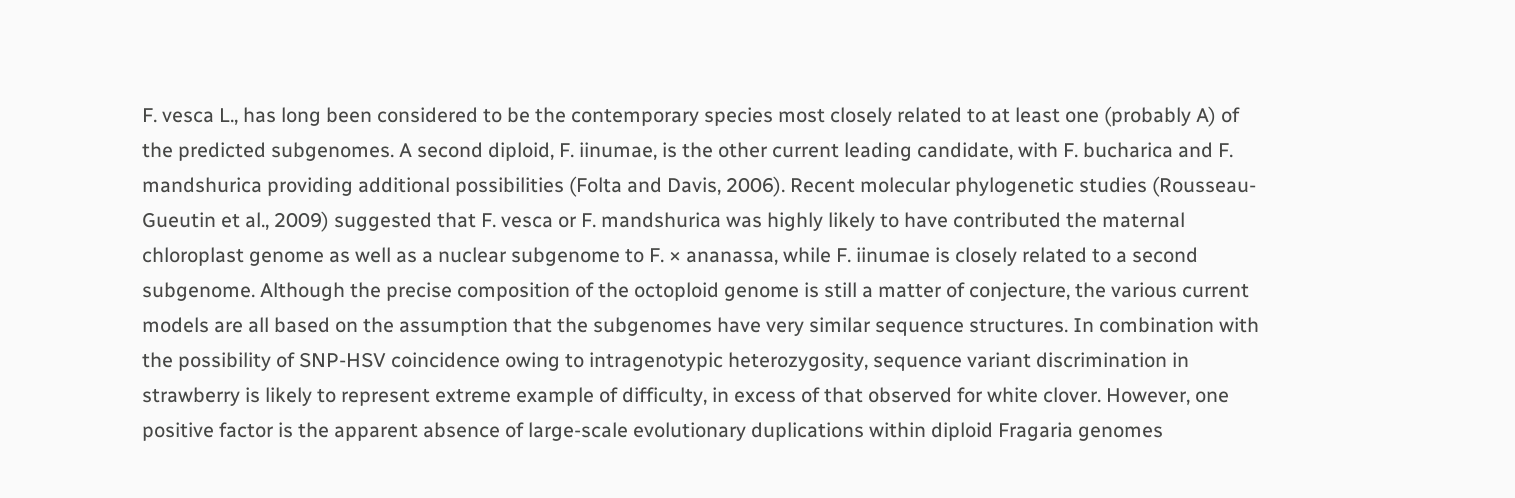F. vesca L., has long been considered to be the contemporary species most closely related to at least one (probably A) of the predicted subgenomes. A second diploid, F. iinumae, is the other current leading candidate, with F. bucharica and F. mandshurica providing additional possibilities (Folta and Davis, 2006). Recent molecular phylogenetic studies (Rousseau-Gueutin et al., 2009) suggested that F. vesca or F. mandshurica was highly likely to have contributed the maternal chloroplast genome as well as a nuclear subgenome to F. × ananassa, while F. iinumae is closely related to a second subgenome. Although the precise composition of the octoploid genome is still a matter of conjecture, the various current models are all based on the assumption that the subgenomes have very similar sequence structures. In combination with the possibility of SNP-HSV coincidence owing to intragenotypic heterozygosity, sequence variant discrimination in strawberry is likely to represent extreme example of difficulty, in excess of that observed for white clover. However, one positive factor is the apparent absence of large-scale evolutionary duplications within diploid Fragaria genomes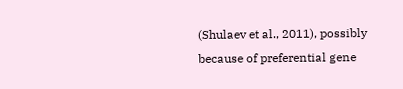(Shulaev et al., 2011), possibly because of preferential gene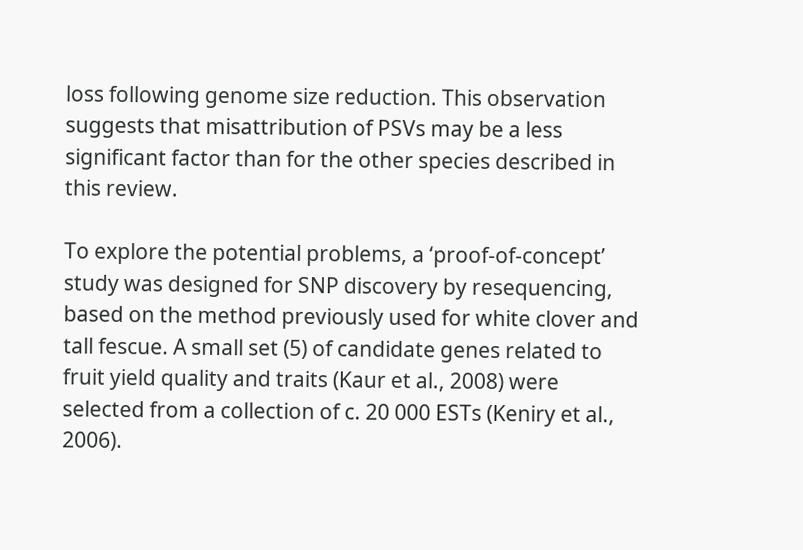loss following genome size reduction. This observation suggests that misattribution of PSVs may be a less significant factor than for the other species described in this review.

To explore the potential problems, a ‘proof-of-concept’ study was designed for SNP discovery by resequencing, based on the method previously used for white clover and tall fescue. A small set (5) of candidate genes related to fruit yield quality and traits (Kaur et al., 2008) were selected from a collection of c. 20 000 ESTs (Keniry et al., 2006).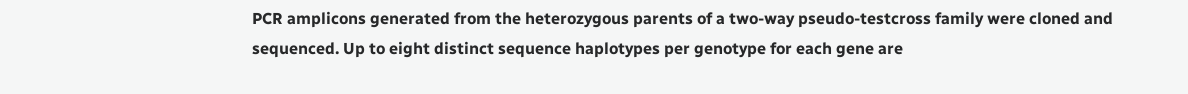PCR amplicons generated from the heterozygous parents of a two-way pseudo-testcross family were cloned and sequenced. Up to eight distinct sequence haplotypes per genotype for each gene are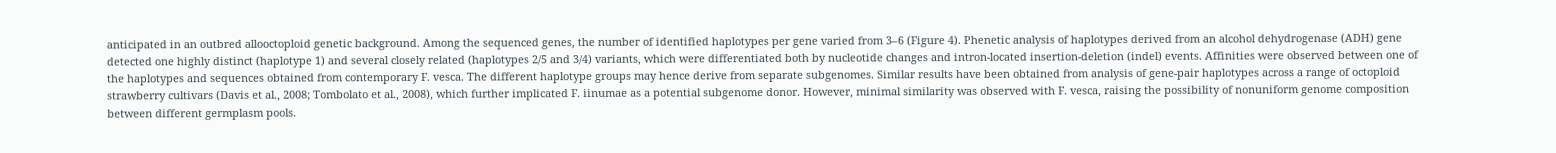anticipated in an outbred allooctoploid genetic background. Among the sequenced genes, the number of identified haplotypes per gene varied from 3–6 (Figure 4). Phenetic analysis of haplotypes derived from an alcohol dehydrogenase (ADH) gene detected one highly distinct (haplotype 1) and several closely related (haplotypes 2/5 and 3/4) variants, which were differentiated both by nucleotide changes and intron-located insertion-deletion (indel) events. Affinities were observed between one of the haplotypes and sequences obtained from contemporary F. vesca. The different haplotype groups may hence derive from separate subgenomes. Similar results have been obtained from analysis of gene-pair haplotypes across a range of octoploid strawberry cultivars (Davis et al., 2008; Tombolato et al., 2008), which further implicated F. iinumae as a potential subgenome donor. However, minimal similarity was observed with F. vesca, raising the possibility of nonuniform genome composition between different germplasm pools.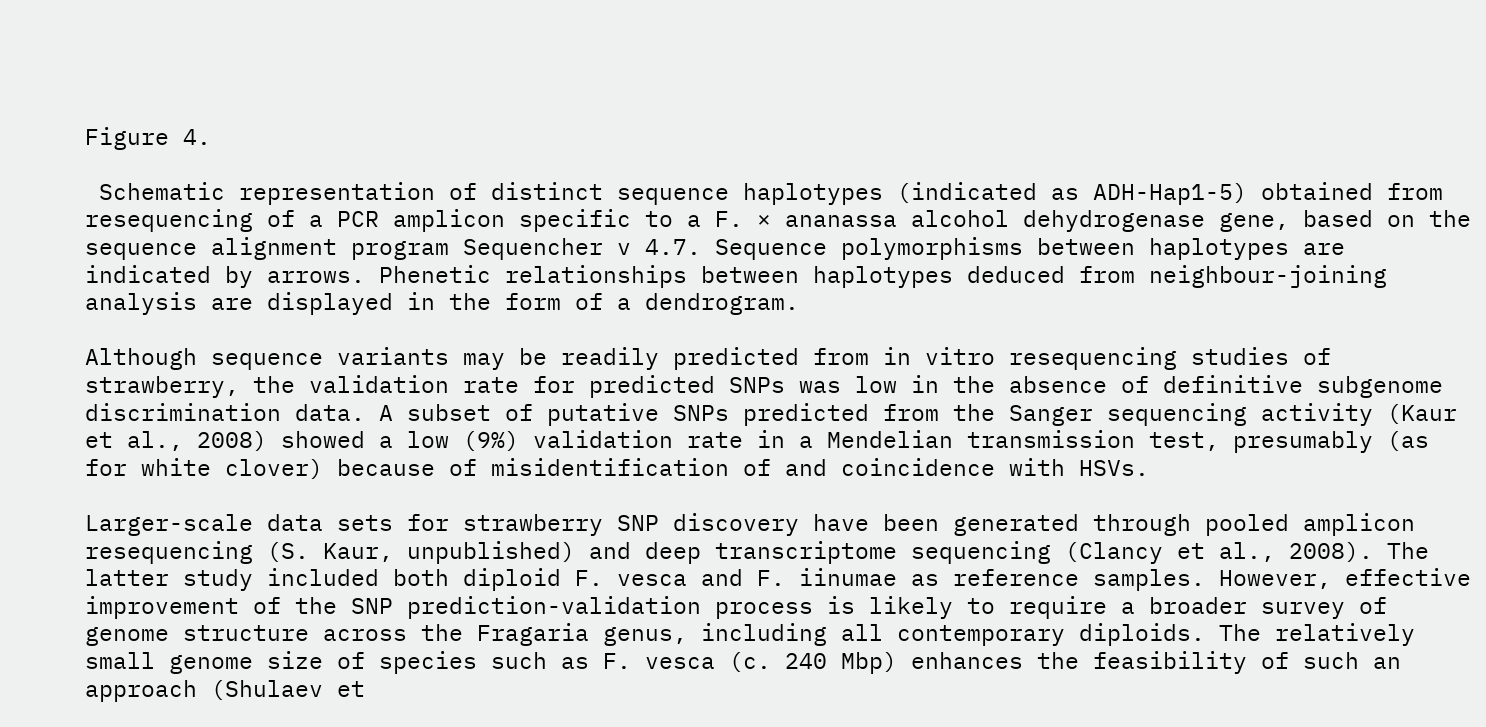Figure 4.

 Schematic representation of distinct sequence haplotypes (indicated as ADH-Hap1-5) obtained from resequencing of a PCR amplicon specific to a F. × ananassa alcohol dehydrogenase gene, based on the sequence alignment program Sequencher v 4.7. Sequence polymorphisms between haplotypes are indicated by arrows. Phenetic relationships between haplotypes deduced from neighbour-joining analysis are displayed in the form of a dendrogram.

Although sequence variants may be readily predicted from in vitro resequencing studies of strawberry, the validation rate for predicted SNPs was low in the absence of definitive subgenome discrimination data. A subset of putative SNPs predicted from the Sanger sequencing activity (Kaur et al., 2008) showed a low (9%) validation rate in a Mendelian transmission test, presumably (as for white clover) because of misidentification of and coincidence with HSVs.

Larger-scale data sets for strawberry SNP discovery have been generated through pooled amplicon resequencing (S. Kaur, unpublished) and deep transcriptome sequencing (Clancy et al., 2008). The latter study included both diploid F. vesca and F. iinumae as reference samples. However, effective improvement of the SNP prediction-validation process is likely to require a broader survey of genome structure across the Fragaria genus, including all contemporary diploids. The relatively small genome size of species such as F. vesca (c. 240 Mbp) enhances the feasibility of such an approach (Shulaev et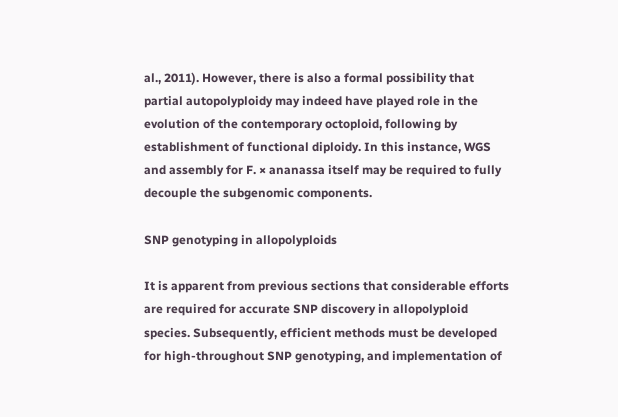al., 2011). However, there is also a formal possibility that partial autopolyploidy may indeed have played role in the evolution of the contemporary octoploid, following by establishment of functional diploidy. In this instance, WGS and assembly for F. × ananassa itself may be required to fully decouple the subgenomic components.

SNP genotyping in allopolyploids

It is apparent from previous sections that considerable efforts are required for accurate SNP discovery in allopolyploid species. Subsequently, efficient methods must be developed for high-throughout SNP genotyping, and implementation of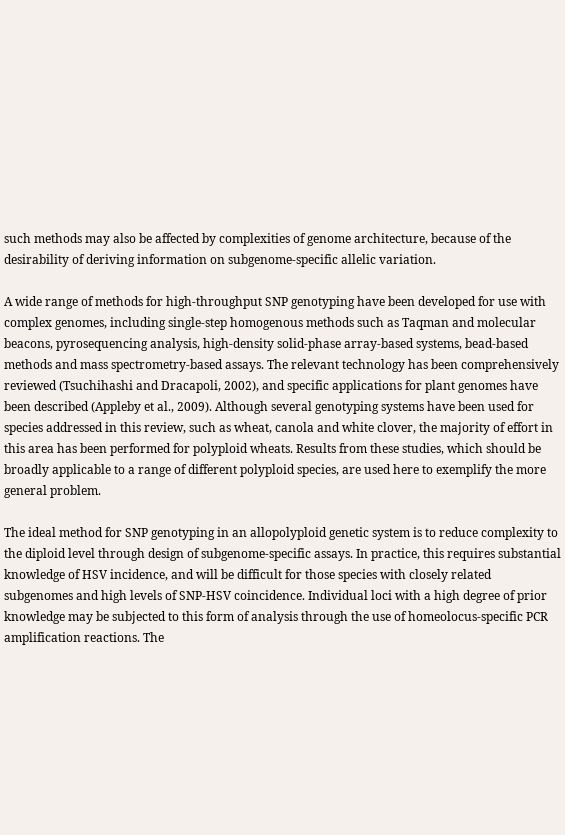such methods may also be affected by complexities of genome architecture, because of the desirability of deriving information on subgenome-specific allelic variation.

A wide range of methods for high-throughput SNP genotyping have been developed for use with complex genomes, including single-step homogenous methods such as Taqman and molecular beacons, pyrosequencing analysis, high-density solid-phase array-based systems, bead-based methods and mass spectrometry-based assays. The relevant technology has been comprehensively reviewed (Tsuchihashi and Dracapoli, 2002), and specific applications for plant genomes have been described (Appleby et al., 2009). Although several genotyping systems have been used for species addressed in this review, such as wheat, canola and white clover, the majority of effort in this area has been performed for polyploid wheats. Results from these studies, which should be broadly applicable to a range of different polyploid species, are used here to exemplify the more general problem.

The ideal method for SNP genotyping in an allopolyploid genetic system is to reduce complexity to the diploid level through design of subgenome-specific assays. In practice, this requires substantial knowledge of HSV incidence, and will be difficult for those species with closely related subgenomes and high levels of SNP-HSV coincidence. Individual loci with a high degree of prior knowledge may be subjected to this form of analysis through the use of homeolocus-specific PCR amplification reactions. The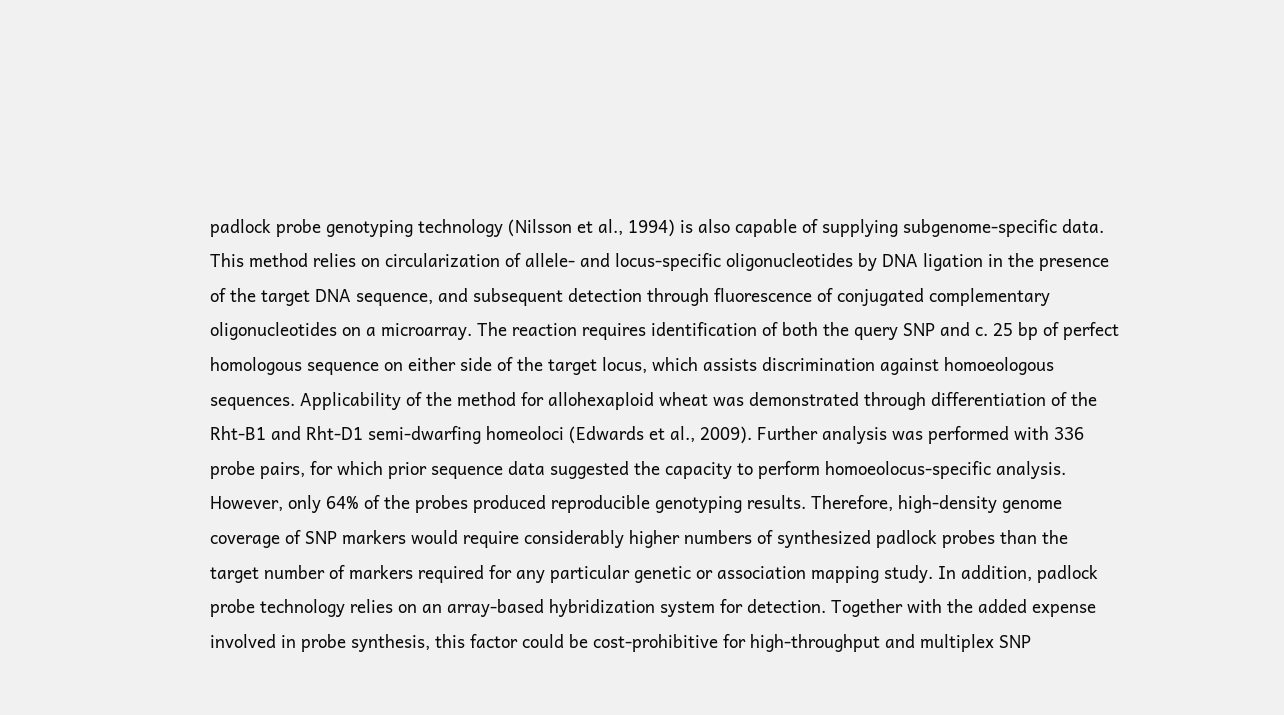padlock probe genotyping technology (Nilsson et al., 1994) is also capable of supplying subgenome-specific data. This method relies on circularization of allele- and locus-specific oligonucleotides by DNA ligation in the presence of the target DNA sequence, and subsequent detection through fluorescence of conjugated complementary oligonucleotides on a microarray. The reaction requires identification of both the query SNP and c. 25 bp of perfect homologous sequence on either side of the target locus, which assists discrimination against homoeologous sequences. Applicability of the method for allohexaploid wheat was demonstrated through differentiation of the Rht-B1 and Rht-D1 semi-dwarfing homeoloci (Edwards et al., 2009). Further analysis was performed with 336 probe pairs, for which prior sequence data suggested the capacity to perform homoeolocus-specific analysis. However, only 64% of the probes produced reproducible genotyping results. Therefore, high-density genome coverage of SNP markers would require considerably higher numbers of synthesized padlock probes than the target number of markers required for any particular genetic or association mapping study. In addition, padlock probe technology relies on an array-based hybridization system for detection. Together with the added expense involved in probe synthesis, this factor could be cost-prohibitive for high-throughput and multiplex SNP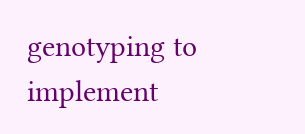genotyping to implement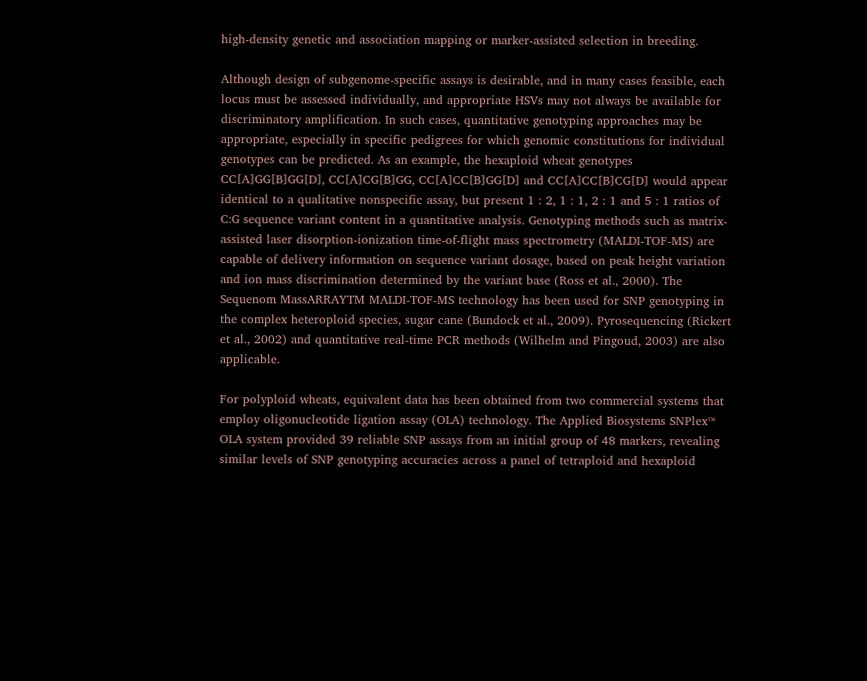high-density genetic and association mapping or marker-assisted selection in breeding.

Although design of subgenome-specific assays is desirable, and in many cases feasible, each locus must be assessed individually, and appropriate HSVs may not always be available for discriminatory amplification. In such cases, quantitative genotyping approaches may be appropriate, especially in specific pedigrees for which genomic constitutions for individual genotypes can be predicted. As an example, the hexaploid wheat genotypes CC[A]GG[B]GG[D], CC[A]CG[B]GG, CC[A]CC[B]GG[D] and CC[A]CC[B]CG[D] would appear identical to a qualitative nonspecific assay, but present 1 : 2, 1 : 1, 2 : 1 and 5 : 1 ratios of C:G sequence variant content in a quantitative analysis. Genotyping methods such as matrix-assisted laser disorption-ionization time-of-flight mass spectrometry (MALDI-TOF-MS) are capable of delivery information on sequence variant dosage, based on peak height variation and ion mass discrimination determined by the variant base (Ross et al., 2000). The Sequenom MassARRAYTM MALDI-TOF-MS technology has been used for SNP genotyping in the complex heteroploid species, sugar cane (Bundock et al., 2009). Pyrosequencing (Rickert et al., 2002) and quantitative real-time PCR methods (Wilhelm and Pingoud, 2003) are also applicable.

For polyploid wheats, equivalent data has been obtained from two commercial systems that employ oligonucleotide ligation assay (OLA) technology. The Applied Biosystems SNPlex™ OLA system provided 39 reliable SNP assays from an initial group of 48 markers, revealing similar levels of SNP genotyping accuracies across a panel of tetraploid and hexaploid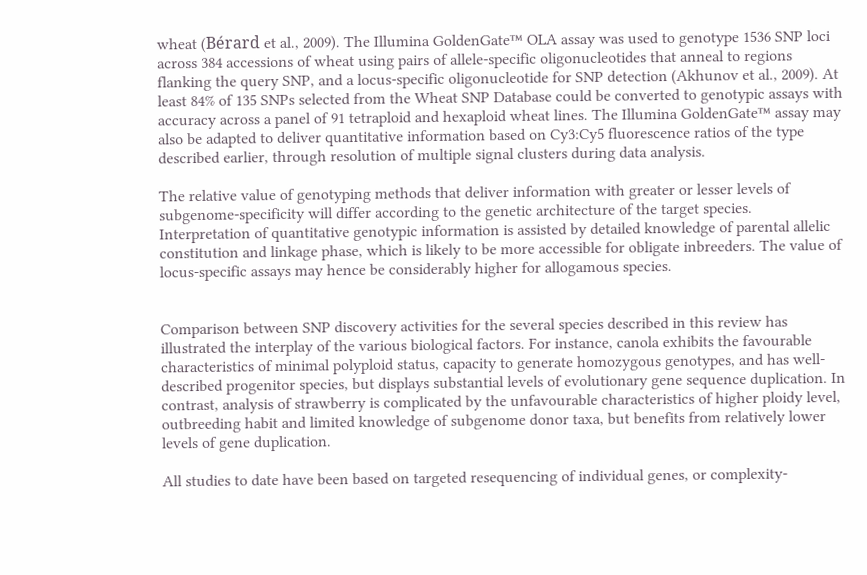wheat (Bérard et al., 2009). The Illumina GoldenGate™ OLA assay was used to genotype 1536 SNP loci across 384 accessions of wheat using pairs of allele-specific oligonucleotides that anneal to regions flanking the query SNP, and a locus-specific oligonucleotide for SNP detection (Akhunov et al., 2009). At least 84% of 135 SNPs selected from the Wheat SNP Database could be converted to genotypic assays with accuracy across a panel of 91 tetraploid and hexaploid wheat lines. The Illumina GoldenGate™ assay may also be adapted to deliver quantitative information based on Cy3:Cy5 fluorescence ratios of the type described earlier, through resolution of multiple signal clusters during data analysis.

The relative value of genotyping methods that deliver information with greater or lesser levels of subgenome-specificity will differ according to the genetic architecture of the target species. Interpretation of quantitative genotypic information is assisted by detailed knowledge of parental allelic constitution and linkage phase, which is likely to be more accessible for obligate inbreeders. The value of locus-specific assays may hence be considerably higher for allogamous species.


Comparison between SNP discovery activities for the several species described in this review has illustrated the interplay of the various biological factors. For instance, canola exhibits the favourable characteristics of minimal polyploid status, capacity to generate homozygous genotypes, and has well-described progenitor species, but displays substantial levels of evolutionary gene sequence duplication. In contrast, analysis of strawberry is complicated by the unfavourable characteristics of higher ploidy level, outbreeding habit and limited knowledge of subgenome donor taxa, but benefits from relatively lower levels of gene duplication.

All studies to date have been based on targeted resequencing of individual genes, or complexity-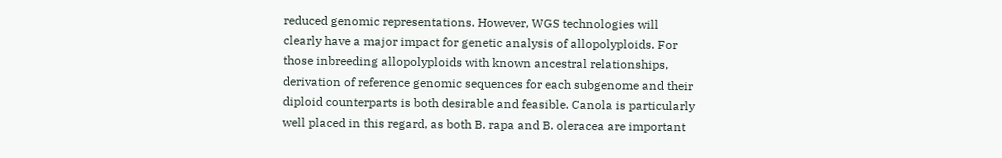reduced genomic representations. However, WGS technologies will clearly have a major impact for genetic analysis of allopolyploids. For those inbreeding allopolyploids with known ancestral relationships, derivation of reference genomic sequences for each subgenome and their diploid counterparts is both desirable and feasible. Canola is particularly well placed in this regard, as both B. rapa and B. oleracea are important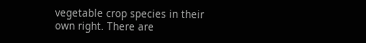vegetable crop species in their own right. There are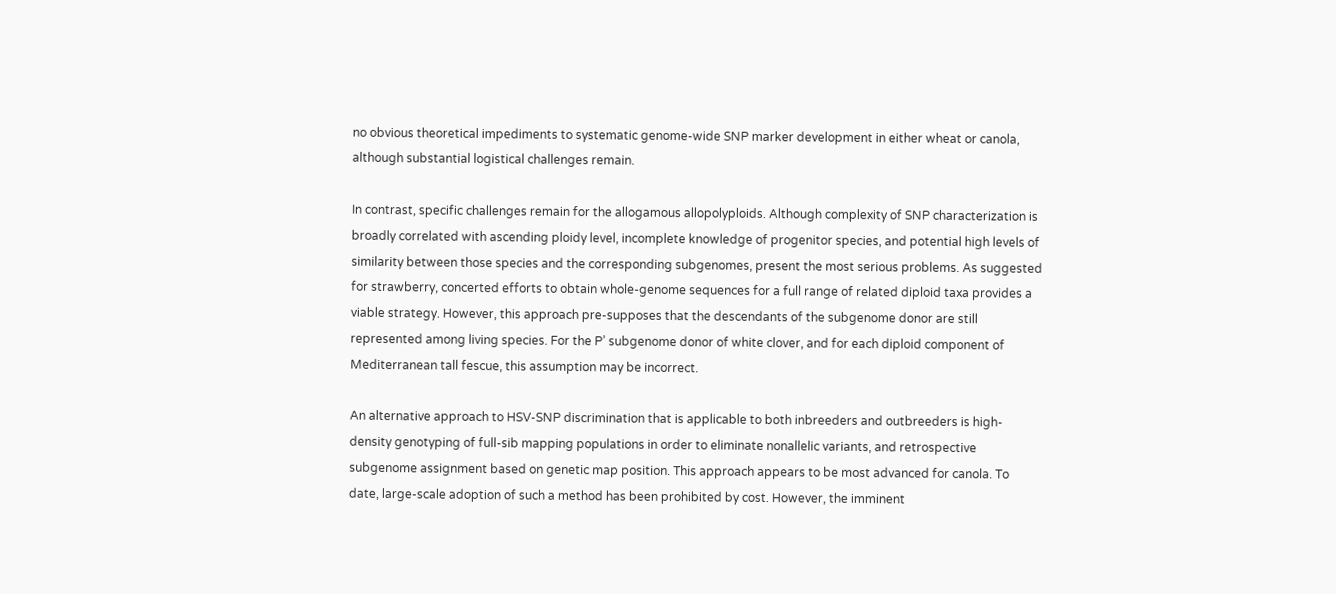no obvious theoretical impediments to systematic genome-wide SNP marker development in either wheat or canola, although substantial logistical challenges remain.

In contrast, specific challenges remain for the allogamous allopolyploids. Although complexity of SNP characterization is broadly correlated with ascending ploidy level, incomplete knowledge of progenitor species, and potential high levels of similarity between those species and the corresponding subgenomes, present the most serious problems. As suggested for strawberry, concerted efforts to obtain whole-genome sequences for a full range of related diploid taxa provides a viable strategy. However, this approach pre-supposes that the descendants of the subgenome donor are still represented among living species. For the P’ subgenome donor of white clover, and for each diploid component of Mediterranean tall fescue, this assumption may be incorrect.

An alternative approach to HSV-SNP discrimination that is applicable to both inbreeders and outbreeders is high-density genotyping of full-sib mapping populations in order to eliminate nonallelic variants, and retrospective subgenome assignment based on genetic map position. This approach appears to be most advanced for canola. To date, large-scale adoption of such a method has been prohibited by cost. However, the imminent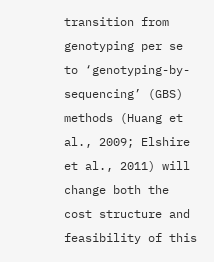transition from genotyping per se to ‘genotyping-by-sequencing’ (GBS) methods (Huang et al., 2009; Elshire et al., 2011) will change both the cost structure and feasibility of this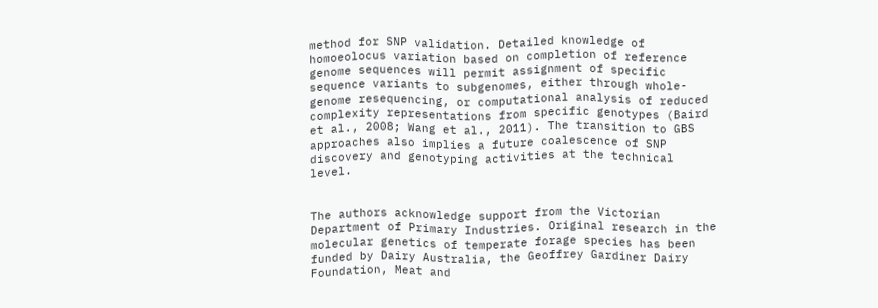method for SNP validation. Detailed knowledge of homoeolocus variation based on completion of reference genome sequences will permit assignment of specific sequence variants to subgenomes, either through whole-genome resequencing, or computational analysis of reduced complexity representations from specific genotypes (Baird et al., 2008; Wang et al., 2011). The transition to GBS approaches also implies a future coalescence of SNP discovery and genotyping activities at the technical level.


The authors acknowledge support from the Victorian Department of Primary Industries. Original research in the molecular genetics of temperate forage species has been funded by Dairy Australia, the Geoffrey Gardiner Dairy Foundation, Meat and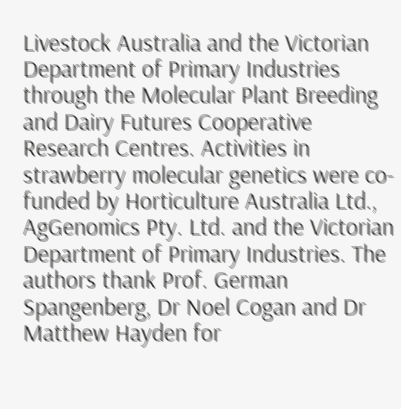Livestock Australia and the Victorian Department of Primary Industries through the Molecular Plant Breeding and Dairy Futures Cooperative Research Centres. Activities in strawberry molecular genetics were co-funded by Horticulture Australia Ltd., AgGenomics Pty. Ltd. and the Victorian Department of Primary Industries. The authors thank Prof. German Spangenberg, Dr Noel Cogan and Dr Matthew Hayden for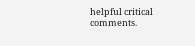helpful critical comments.